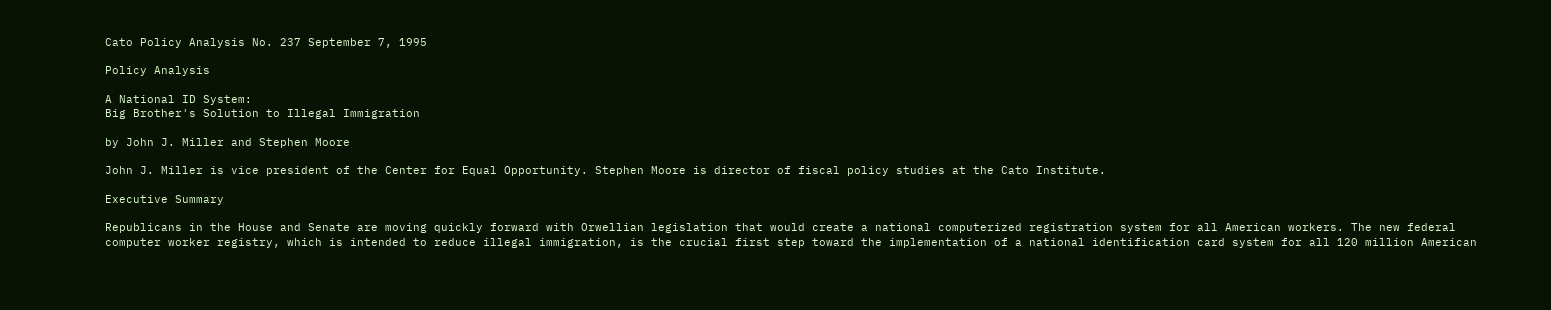Cato Policy Analysis No. 237 September 7, 1995

Policy Analysis

A National ID System:
Big Brother's Solution to Illegal Immigration

by John J. Miller and Stephen Moore

John J. Miller is vice president of the Center for Equal Opportunity. Stephen Moore is director of fiscal policy studies at the Cato Institute.

Executive Summary

Republicans in the House and Senate are moving quickly forward with Orwellian legislation that would create a national computerized registration system for all American workers. The new federal computer worker registry, which is intended to reduce illegal immigration, is the crucial first step toward the implementation of a national identification card system for all 120 million American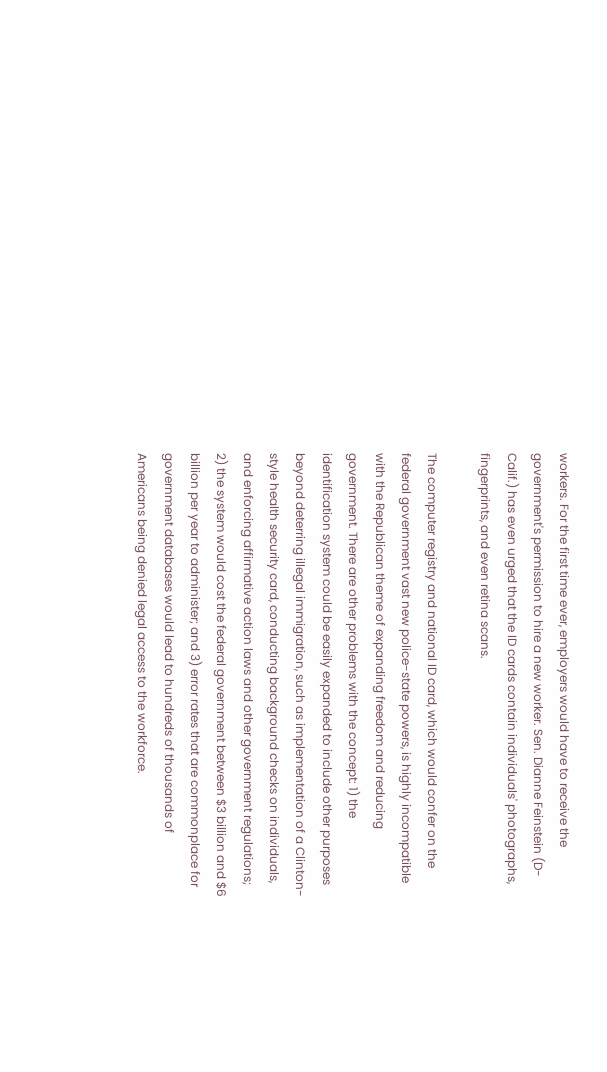workers. For the first time ever, employers would have to receive the government's permission to hire a new worker. Sen. Dianne Feinstein (D-Calif.) has even urged that the ID cards contain individuals' photographs, fingerprints, and even retina scans.

The computer registry and national ID card, which would confer on the federal government vast new police-state powers, is highly incompatible with the Republican theme of expanding freedom and reducing government. There are other problems with the concept: 1) the identification system could be easily expanded to include other purposes beyond deterring illegal immigration, such as implementation of a Clinton- style health security card, conducting background checks on individuals, and enforcing affirmative action laws and other government regulations; 2) the system would cost the federal government between $3 billion and $6 billion per year to administer; and 3) error rates that are commonplace for government databases would lead to hundreds of thousands of Americans being denied legal access to the workforce.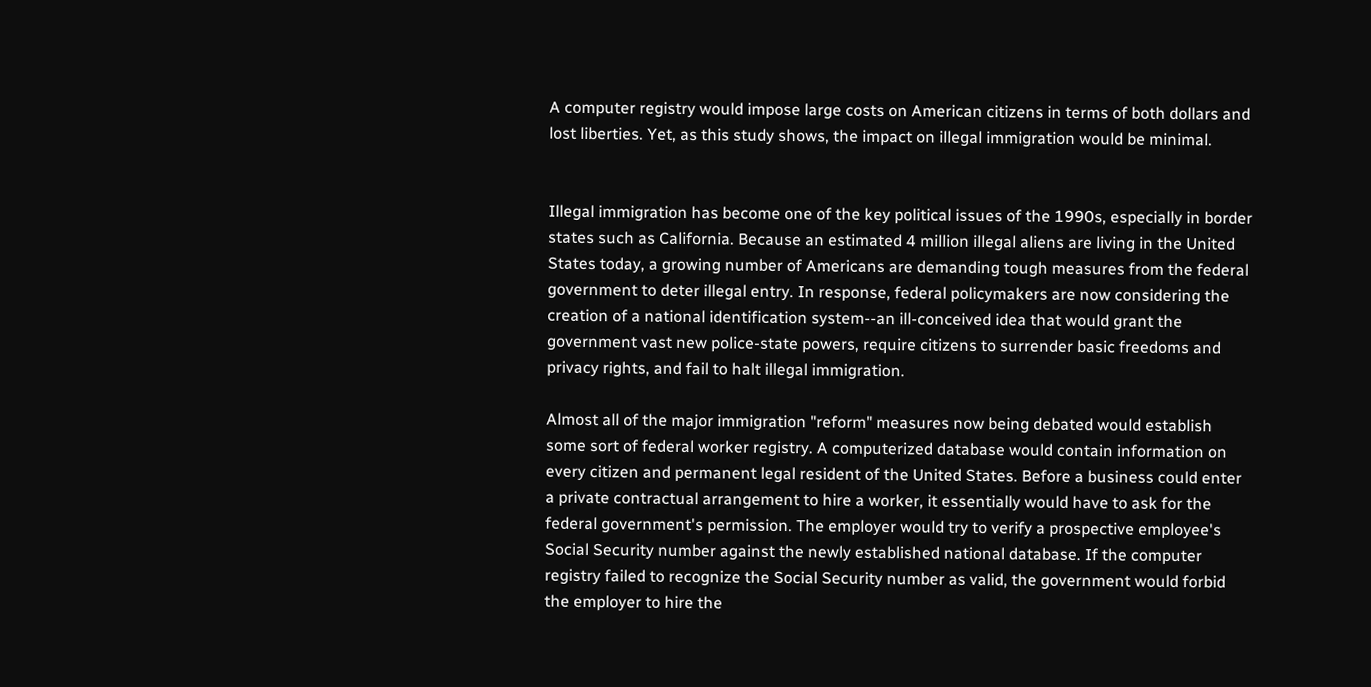A computer registry would impose large costs on American citizens in terms of both dollars and lost liberties. Yet, as this study shows, the impact on illegal immigration would be minimal.


Illegal immigration has become one of the key political issues of the 1990s, especially in border states such as California. Because an estimated 4 million illegal aliens are living in the United States today, a growing number of Americans are demanding tough measures from the federal government to deter illegal entry. In response, federal policymakers are now considering the creation of a national identification system--an ill-conceived idea that would grant the government vast new police-state powers, require citizens to surrender basic freedoms and privacy rights, and fail to halt illegal immigration.

Almost all of the major immigration "reform" measures now being debated would establish some sort of federal worker registry. A computerized database would contain information on every citizen and permanent legal resident of the United States. Before a business could enter a private contractual arrangement to hire a worker, it essentially would have to ask for the federal government's permission. The employer would try to verify a prospective employee's Social Security number against the newly established national database. If the computer registry failed to recognize the Social Security number as valid, the government would forbid the employer to hire the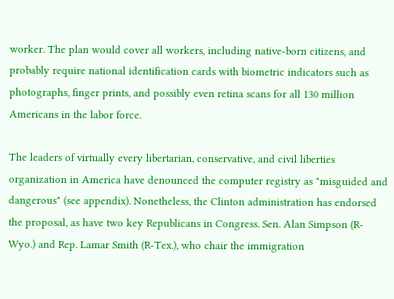worker. The plan would cover all workers, including native-born citizens, and probably require national identification cards with biometric indicators such as photographs, finger prints, and possibly even retina scans for all 130 million Americans in the labor force.

The leaders of virtually every libertarian, conservative, and civil liberties organization in America have denounced the computer registry as "misguided and dangerous" (see appendix). Nonetheless, the Clinton administration has endorsed the proposal, as have two key Republicans in Congress. Sen. Alan Simpson (R-Wyo.) and Rep. Lamar Smith (R-Tex.), who chair the immigration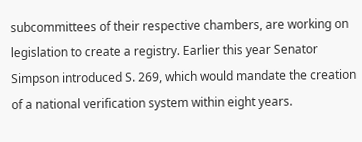subcommittees of their respective chambers, are working on legislation to create a registry. Earlier this year Senator Simpson introduced S. 269, which would mandate the creation of a national verification system within eight years.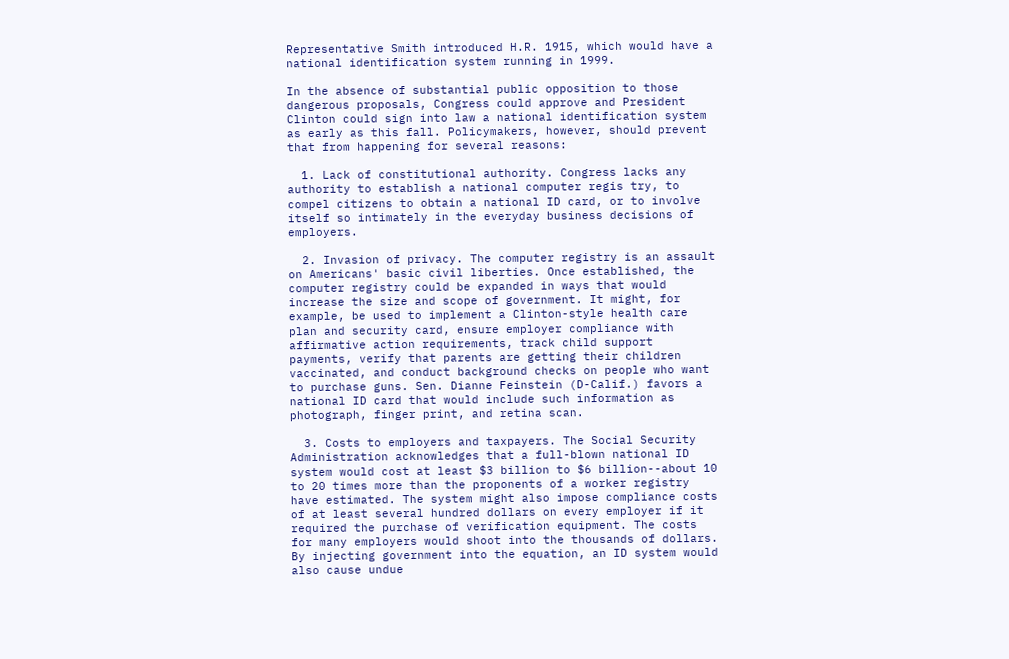Representative Smith introduced H.R. 1915, which would have a national identification system running in 1999.

In the absence of substantial public opposition to those dangerous proposals, Congress could approve and President Clinton could sign into law a national identification system as early as this fall. Policymakers, however, should prevent that from happening for several reasons:

  1. Lack of constitutional authority. Congress lacks any authority to establish a national computer regis try, to compel citizens to obtain a national ID card, or to involve itself so intimately in the everyday business decisions of employers.

  2. Invasion of privacy. The computer registry is an assault on Americans' basic civil liberties. Once established, the computer registry could be expanded in ways that would increase the size and scope of government. It might, for example, be used to implement a Clinton-style health care plan and security card, ensure employer compliance with affirmative action requirements, track child support payments, verify that parents are getting their children vaccinated, and conduct background checks on people who want to purchase guns. Sen. Dianne Feinstein (D-Calif.) favors a national ID card that would include such information as photograph, finger print, and retina scan.

  3. Costs to employers and taxpayers. The Social Security Administration acknowledges that a full-blown national ID system would cost at least $3 billion to $6 billion--about 10 to 20 times more than the proponents of a worker registry have estimated. The system might also impose compliance costs of at least several hundred dollars on every employer if it required the purchase of verification equipment. The costs for many employers would shoot into the thousands of dollars. By injecting government into the equation, an ID system would also cause undue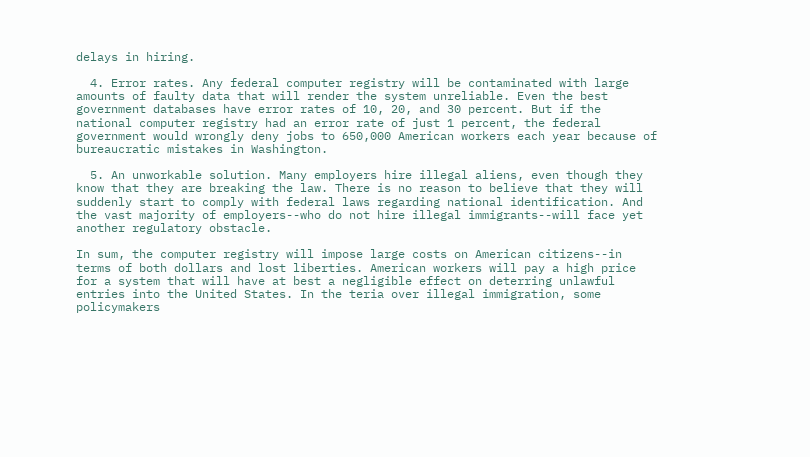delays in hiring.

  4. Error rates. Any federal computer registry will be contaminated with large amounts of faulty data that will render the system unreliable. Even the best government databases have error rates of 10, 20, and 30 percent. But if the national computer registry had an error rate of just 1 percent, the federal government would wrongly deny jobs to 650,000 American workers each year because of bureaucratic mistakes in Washington.

  5. An unworkable solution. Many employers hire illegal aliens, even though they know that they are breaking the law. There is no reason to believe that they will suddenly start to comply with federal laws regarding national identification. And the vast majority of employers--who do not hire illegal immigrants--will face yet another regulatory obstacle.

In sum, the computer registry will impose large costs on American citizens--in terms of both dollars and lost liberties. American workers will pay a high price for a system that will have at best a negligible effect on deterring unlawful entries into the United States. In the teria over illegal immigration, some policymakers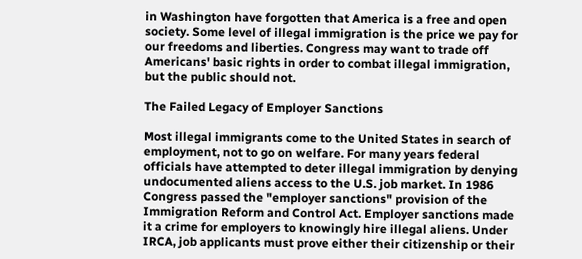in Washington have forgotten that America is a free and open society. Some level of illegal immigration is the price we pay for our freedoms and liberties. Congress may want to trade off Americans' basic rights in order to combat illegal immigration, but the public should not.

The Failed Legacy of Employer Sanctions

Most illegal immigrants come to the United States in search of employment, not to go on welfare. For many years federal officials have attempted to deter illegal immigration by denying undocumented aliens access to the U.S. job market. In 1986 Congress passed the "employer sanctions" provision of the Immigration Reform and Control Act. Employer sanctions made it a crime for employers to knowingly hire illegal aliens. Under IRCA, job applicants must prove either their citizenship or their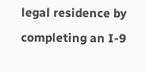legal residence by completing an I-9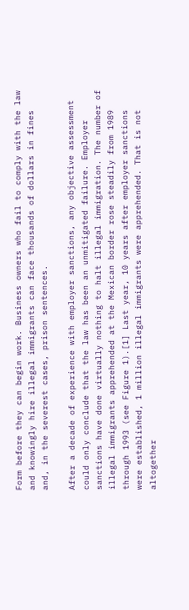Form before they can begin work. Business owners who fail to comply with the law and knowingly hire illegal immigrants can face thousands of dollars in fines and, in the severest cases, prison sentences.

After a decade of experience with employer sanctions, any objective assessment could only conclude that the law has been an unmitigated failure. Employer sanctions have done virtually nothing to halt illegal immigration. The number of illegal immigrants apprehended at the Mexican border rose steadily from 1989 through 1993 (see Figure 1).[1] Last year, 10 years after employer sanctions were established, 1 million illegal immigrants were apprehended. That is not altogether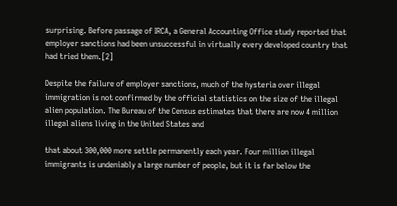surprising. Before passage of IRCA, a General Accounting Office study reported that employer sanctions had been unsuccessful in virtually every developed country that had tried them.[2]

Despite the failure of employer sanctions, much of the hysteria over illegal immigration is not confirmed by the official statistics on the size of the illegal alien population. The Bureau of the Census estimates that there are now 4 million illegal aliens living in the United States and

that about 300,000 more settle permanently each year. Four million illegal immigrants is undeniably a large number of people, but it is far below the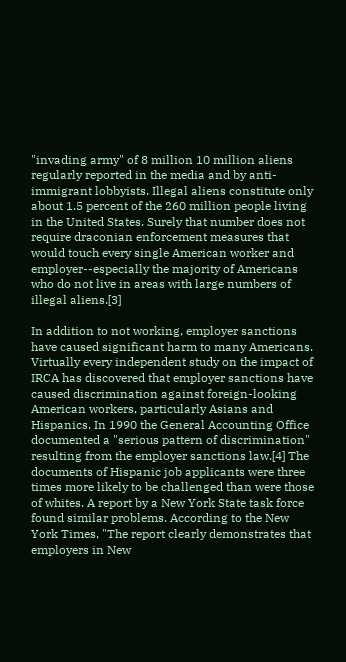"invading army" of 8 million 10 million aliens regularly reported in the media and by anti-immigrant lobbyists. Illegal aliens constitute only about 1.5 percent of the 260 million people living in the United States. Surely that number does not require draconian enforcement measures that would touch every single American worker and employer--especially the majority of Americans who do not live in areas with large numbers of illegal aliens.[3]

In addition to not working, employer sanctions have caused significant harm to many Americans. Virtually every independent study on the impact of IRCA has discovered that employer sanctions have caused discrimination against foreign-looking American workers, particularly Asians and Hispanics. In 1990 the General Accounting Office documented a "serious pattern of discrimination" resulting from the employer sanctions law.[4] The documents of Hispanic job applicants were three times more likely to be challenged than were those of whites. A report by a New York State task force found similar problems. According to the New York Times, "The report clearly demonstrates that employers in New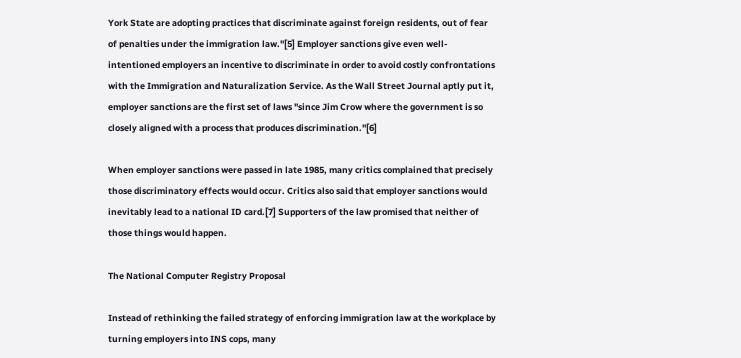York State are adopting practices that discriminate against foreign residents, out of fear of penalties under the immigration law."[5] Employer sanctions give even well-intentioned employers an incentive to discriminate in order to avoid costly confrontations with the Immigration and Naturalization Service. As the Wall Street Journal aptly put it, employer sanctions are the first set of laws "since Jim Crow where the government is so closely aligned with a process that produces discrimination."[6]

When employer sanctions were passed in late 1985, many critics complained that precisely those discriminatory effects would occur. Critics also said that employer sanctions would inevitably lead to a national ID card.[7] Supporters of the law promised that neither of those things would happen.

The National Computer Registry Proposal

Instead of rethinking the failed strategy of enforcing immigration law at the workplace by turning employers into INS cops, many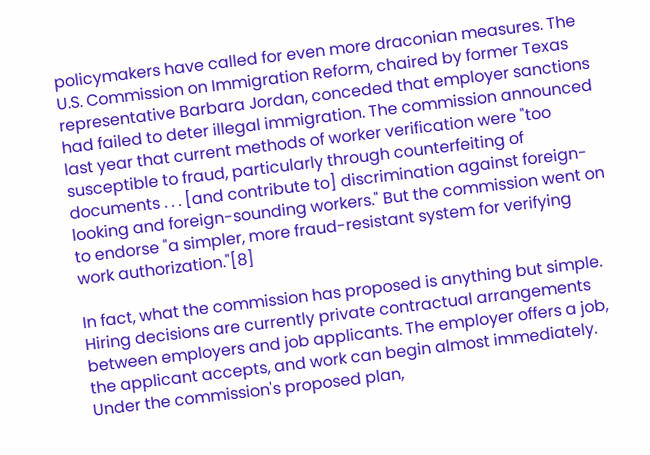policymakers have called for even more draconian measures. The U.S. Commission on Immigration Reform, chaired by former Texas representative Barbara Jordan, conceded that employer sanctions had failed to deter illegal immigration. The commission announced last year that current methods of worker verification were "too susceptible to fraud, particularly through counterfeiting of documents . . . [and contribute to] discrimination against foreign-looking and foreign-sounding workers." But the commission went on to endorse "a simpler, more fraud-resistant system for verifying work authorization."[8]

In fact, what the commission has proposed is anything but simple. Hiring decisions are currently private contractual arrangements between employers and job applicants. The employer offers a job, the applicant accepts, and work can begin almost immediately. Under the commission's proposed plan,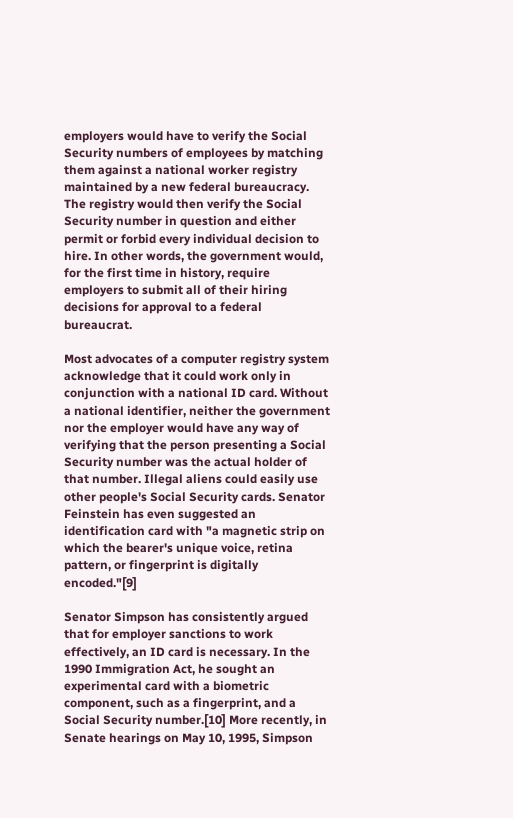employers would have to verify the Social Security numbers of employees by matching them against a national worker registry maintained by a new federal bureaucracy. The registry would then verify the Social Security number in question and either permit or forbid every individual decision to hire. In other words, the government would, for the first time in history, require employers to submit all of their hiring decisions for approval to a federal bureaucrat.

Most advocates of a computer registry system acknowledge that it could work only in conjunction with a national ID card. Without a national identifier, neither the government nor the employer would have any way of verifying that the person presenting a Social Security number was the actual holder of that number. Illegal aliens could easily use other people's Social Security cards. Senator Feinstein has even suggested an identification card with "a magnetic strip on which the bearer's unique voice, retina pattern, or fingerprint is digitally encoded."[9]

Senator Simpson has consistently argued that for employer sanctions to work effectively, an ID card is necessary. In the 1990 Immigration Act, he sought an experimental card with a biometric component, such as a fingerprint, and a Social Security number.[10] More recently, in Senate hearings on May 10, 1995, Simpson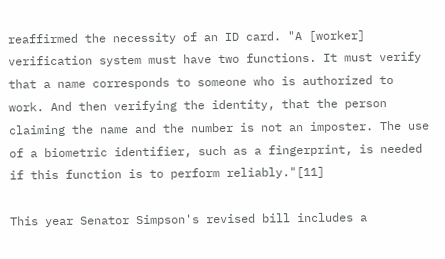reaffirmed the necessity of an ID card. "A [worker] verification system must have two functions. It must verify that a name corresponds to someone who is authorized to work. And then verifying the identity, that the person claiming the name and the number is not an imposter. The use of a biometric identifier, such as a fingerprint, is needed if this function is to perform reliably."[11]

This year Senator Simpson's revised bill includes a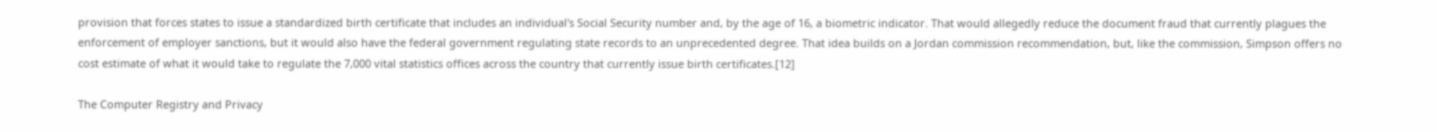provision that forces states to issue a standardized birth certificate that includes an individual's Social Security number and, by the age of 16, a biometric indicator. That would allegedly reduce the document fraud that currently plagues the enforcement of employer sanctions, but it would also have the federal government regulating state records to an unprecedented degree. That idea builds on a Jordan commission recommendation, but, like the commission, Simpson offers no cost estimate of what it would take to regulate the 7,000 vital statistics offices across the country that currently issue birth certificates.[12]

The Computer Registry and Privacy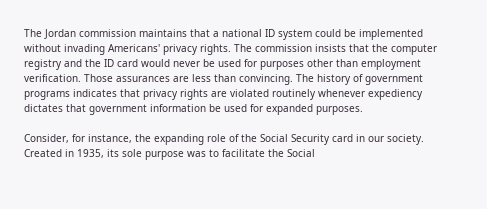The Jordan commission maintains that a national ID system could be implemented without invading Americans' privacy rights. The commission insists that the computer registry and the ID card would never be used for purposes other than employment verification. Those assurances are less than convincing. The history of government programs indicates that privacy rights are violated routinely whenever expediency dictates that government information be used for expanded purposes.

Consider, for instance, the expanding role of the Social Security card in our society. Created in 1935, its sole purpose was to facilitate the Social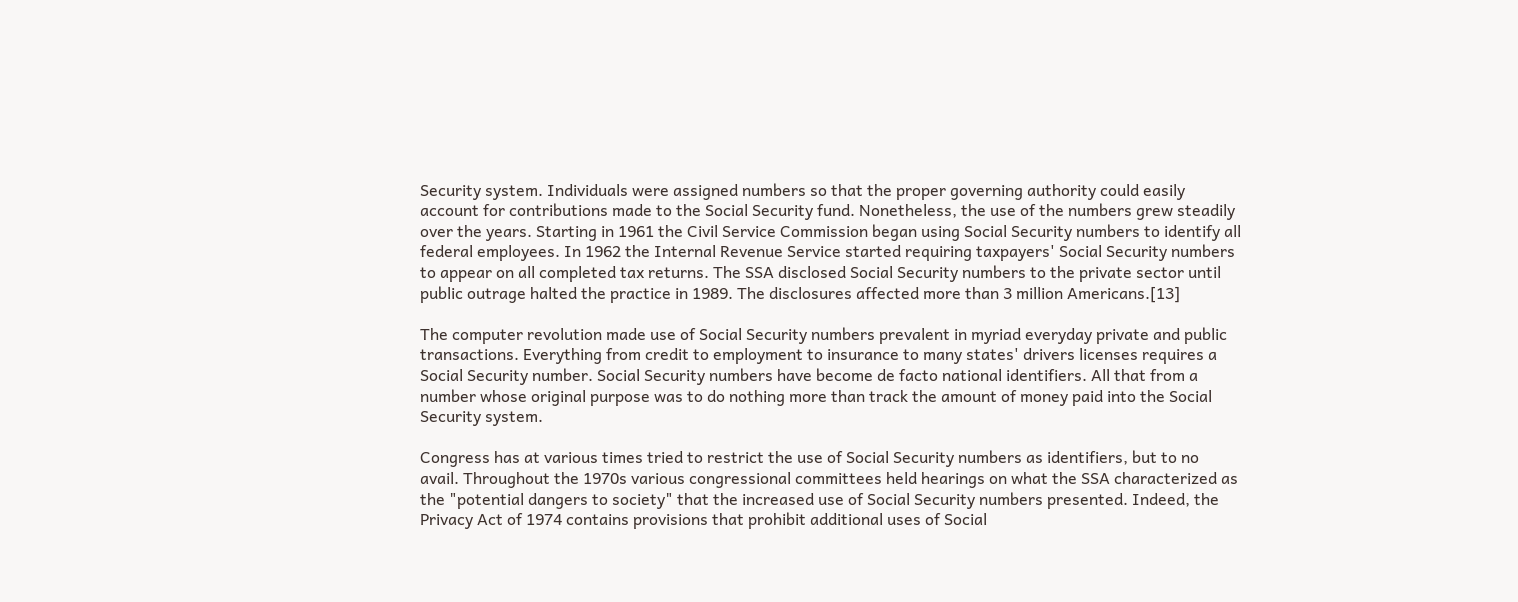Security system. Individuals were assigned numbers so that the proper governing authority could easily account for contributions made to the Social Security fund. Nonetheless, the use of the numbers grew steadily over the years. Starting in 1961 the Civil Service Commission began using Social Security numbers to identify all federal employees. In 1962 the Internal Revenue Service started requiring taxpayers' Social Security numbers to appear on all completed tax returns. The SSA disclosed Social Security numbers to the private sector until public outrage halted the practice in 1989. The disclosures affected more than 3 million Americans.[13]

The computer revolution made use of Social Security numbers prevalent in myriad everyday private and public transactions. Everything from credit to employment to insurance to many states' drivers licenses requires a Social Security number. Social Security numbers have become de facto national identifiers. All that from a number whose original purpose was to do nothing more than track the amount of money paid into the Social Security system.

Congress has at various times tried to restrict the use of Social Security numbers as identifiers, but to no avail. Throughout the 1970s various congressional committees held hearings on what the SSA characterized as the "potential dangers to society" that the increased use of Social Security numbers presented. Indeed, the Privacy Act of 1974 contains provisions that prohibit additional uses of Social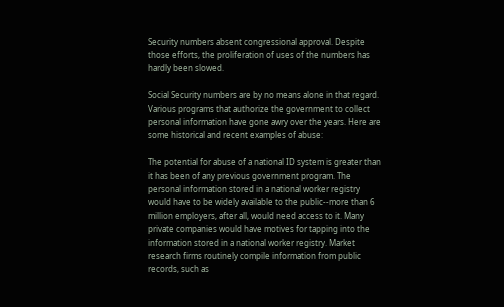Security numbers absent congressional approval. Despite those efforts, the proliferation of uses of the numbers has hardly been slowed.

Social Security numbers are by no means alone in that regard. Various programs that authorize the government to collect personal information have gone awry over the years. Here are some historical and recent examples of abuse:

The potential for abuse of a national ID system is greater than it has been of any previous government program. The personal information stored in a national worker registry would have to be widely available to the public--more than 6 million employers, after all, would need access to it. Many private companies would have motives for tapping into the information stored in a national worker registry. Market research firms routinely compile information from public records, such as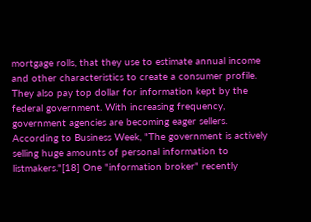mortgage rolls, that they use to estimate annual income and other characteristics to create a consumer profile. They also pay top dollar for information kept by the federal government. With increasing frequency, government agencies are becoming eager sellers. According to Business Week, "The government is actively selling huge amounts of personal information to listmakers."[18] One "information broker" recently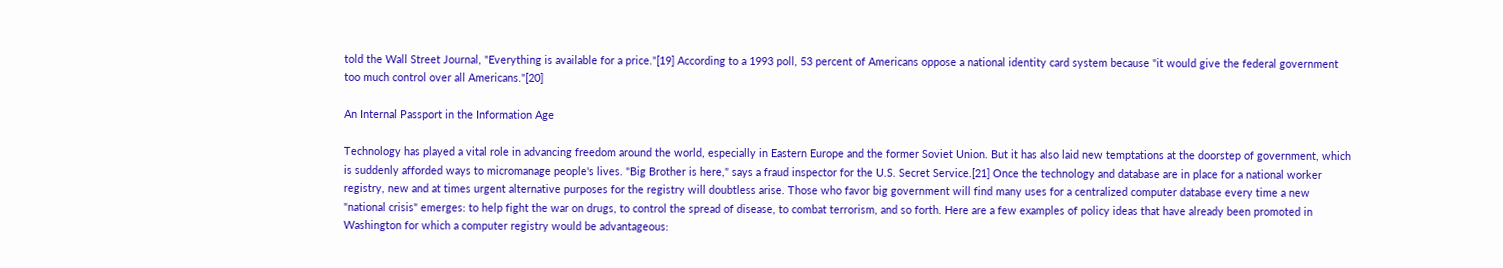told the Wall Street Journal, "Everything is available for a price."[19] According to a 1993 poll, 53 percent of Americans oppose a national identity card system because "it would give the federal government too much control over all Americans."[20]

An Internal Passport in the Information Age

Technology has played a vital role in advancing freedom around the world, especially in Eastern Europe and the former Soviet Union. But it has also laid new temptations at the doorstep of government, which is suddenly afforded ways to micromanage people's lives. "Big Brother is here," says a fraud inspector for the U.S. Secret Service.[21] Once the technology and database are in place for a national worker registry, new and at times urgent alternative purposes for the registry will doubtless arise. Those who favor big government will find many uses for a centralized computer database every time a new "national crisis" emerges: to help fight the war on drugs, to control the spread of disease, to combat terrorism, and so forth. Here are a few examples of policy ideas that have already been promoted in Washington for which a computer registry would be advantageous: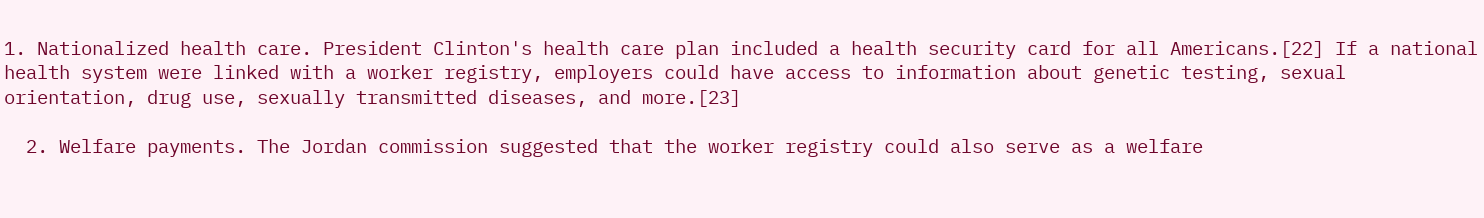1. Nationalized health care. President Clinton's health care plan included a health security card for all Americans.[22] If a national health system were linked with a worker registry, employers could have access to information about genetic testing, sexual orientation, drug use, sexually transmitted diseases, and more.[23]

  2. Welfare payments. The Jordan commission suggested that the worker registry could also serve as a welfare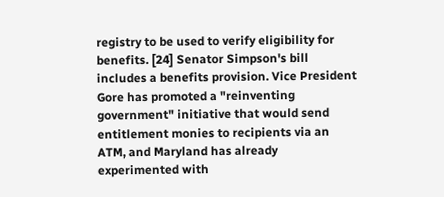registry to be used to verify eligibility for benefits. [24] Senator Simpson's bill includes a benefits provision. Vice President Gore has promoted a "reinventing government" initiative that would send entitlement monies to recipients via an ATM, and Maryland has already experimented with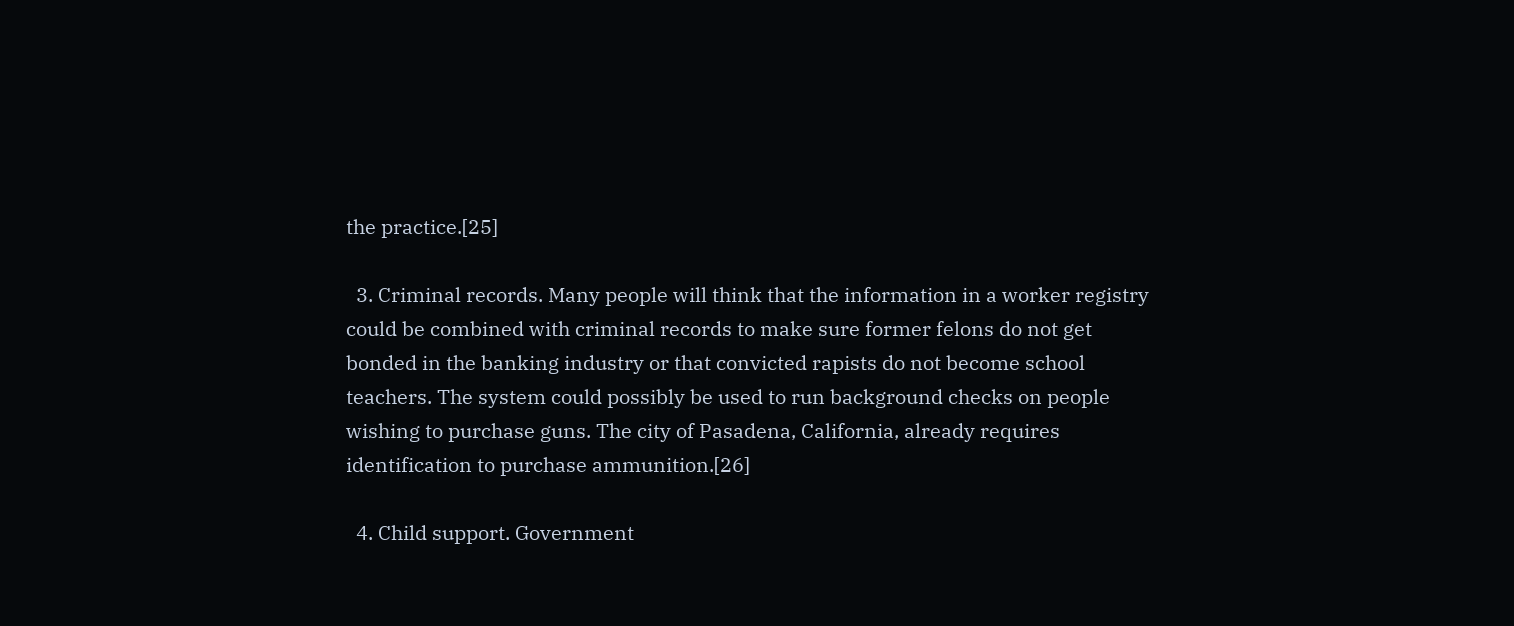the practice.[25]

  3. Criminal records. Many people will think that the information in a worker registry could be combined with criminal records to make sure former felons do not get bonded in the banking industry or that convicted rapists do not become school teachers. The system could possibly be used to run background checks on people wishing to purchase guns. The city of Pasadena, California, already requires identification to purchase ammunition.[26]

  4. Child support. Government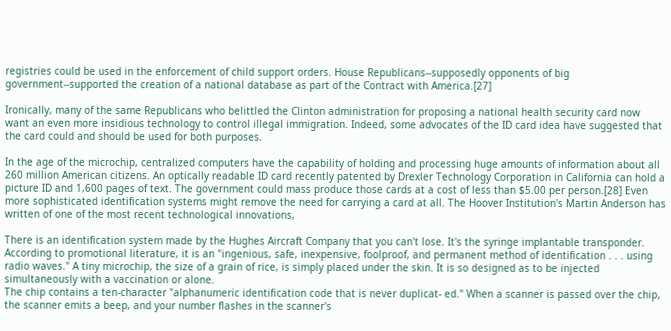registries could be used in the enforcement of child support orders. House Republicans--supposedly opponents of big government--supported the creation of a national database as part of the Contract with America.[27]

Ironically, many of the same Republicans who belittled the Clinton administration for proposing a national health security card now want an even more insidious technology to control illegal immigration. Indeed, some advocates of the ID card idea have suggested that the card could and should be used for both purposes.

In the age of the microchip, centralized computers have the capability of holding and processing huge amounts of information about all 260 million American citizens. An optically readable ID card recently patented by Drexler Technology Corporation in California can hold a picture ID and 1,600 pages of text. The government could mass produce those cards at a cost of less than $5.00 per person.[28] Even more sophisticated identification systems might remove the need for carrying a card at all. The Hoover Institution's Martin Anderson has written of one of the most recent technological innovations,

There is an identification system made by the Hughes Aircraft Company that you can't lose. It's the syringe implantable transponder. According to promotional literature, it is an "ingenious, safe, inexpensive, foolproof, and permanent method of identification . . . using radio waves." A tiny microchip, the size of a grain of rice, is simply placed under the skin. It is so designed as to be injected simultaneously with a vaccination or alone.
The chip contains a ten-character "alphanumeric identification code that is never duplicat- ed." When a scanner is passed over the chip, the scanner emits a beep, and your number flashes in the scanner's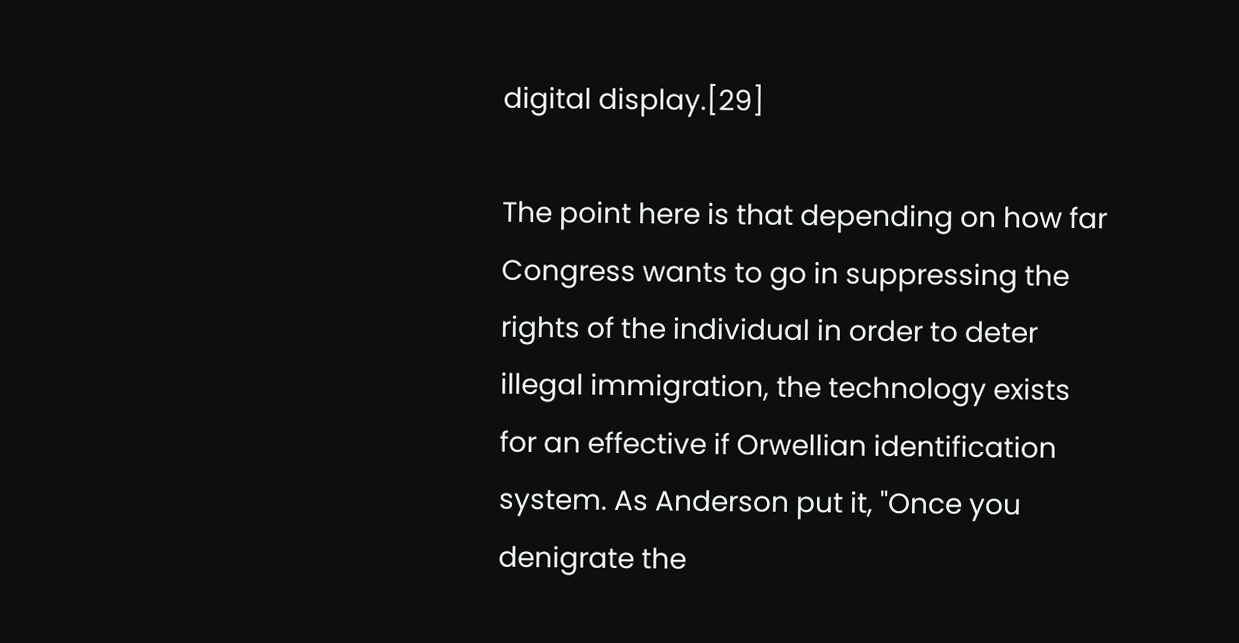digital display.[29]

The point here is that depending on how far Congress wants to go in suppressing the rights of the individual in order to deter illegal immigration, the technology exists for an effective if Orwellian identification system. As Anderson put it, "Once you denigrate the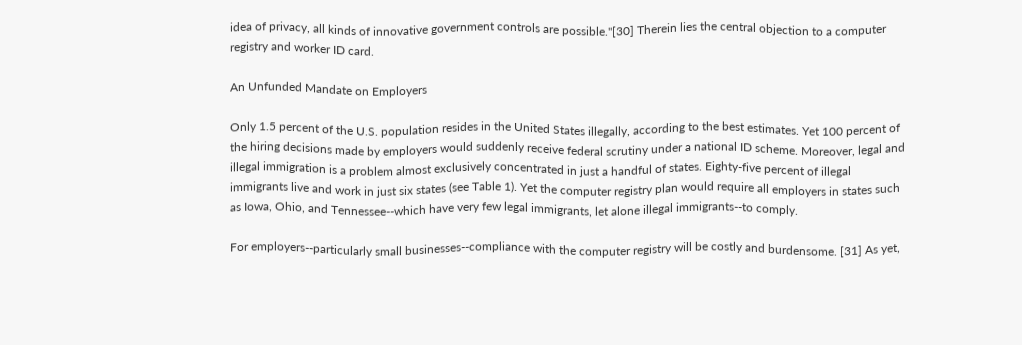idea of privacy, all kinds of innovative government controls are possible."[30] Therein lies the central objection to a computer registry and worker ID card.

An Unfunded Mandate on Employers

Only 1.5 percent of the U.S. population resides in the United States illegally, according to the best estimates. Yet 100 percent of the hiring decisions made by employers would suddenly receive federal scrutiny under a national ID scheme. Moreover, legal and illegal immigration is a problem almost exclusively concentrated in just a handful of states. Eighty-five percent of illegal immigrants live and work in just six states (see Table 1). Yet the computer registry plan would require all employers in states such as Iowa, Ohio, and Tennessee--which have very few legal immigrants, let alone illegal immigrants--to comply.

For employers--particularly small businesses--compliance with the computer registry will be costly and burdensome. [31] As yet,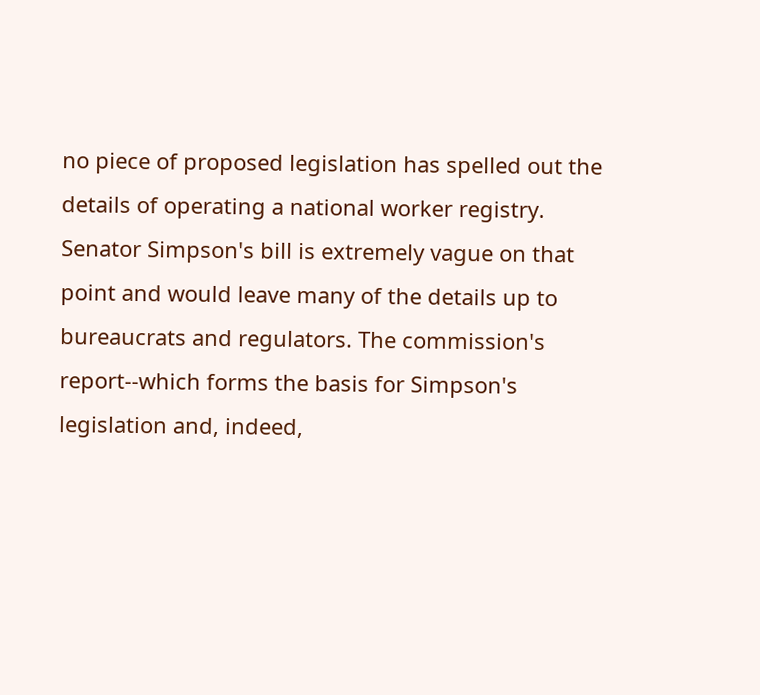no piece of proposed legislation has spelled out the details of operating a national worker registry. Senator Simpson's bill is extremely vague on that point and would leave many of the details up to bureaucrats and regulators. The commission's report--which forms the basis for Simpson's legislation and, indeed,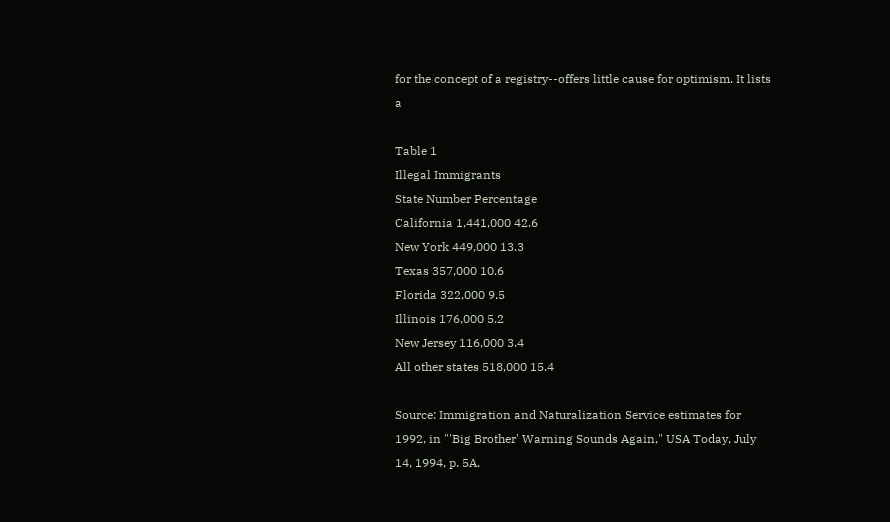for the concept of a registry--offers little cause for optimism. It lists a

Table 1
Illegal Immigrants
State Number Percentage
California 1,441,000 42.6
New York 449,000 13.3
Texas 357,000 10.6
Florida 322,000 9.5
Illinois 176,000 5.2
New Jersey 116,000 3.4
All other states 518,000 15.4

Source: Immigration and Naturalization Service estimates for 1992, in "'Big Brother' Warning Sounds Again," USA Today, July 14, 1994, p. 5A.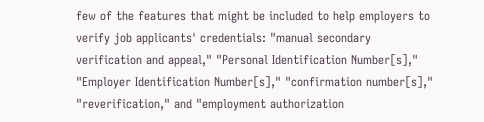few of the features that might be included to help employers to verify job applicants' credentials: "manual secondary verification and appeal," "Personal Identification Number[s]," "Employer Identification Number[s]," "confirmation number[s]," "reverification," and "employment authorization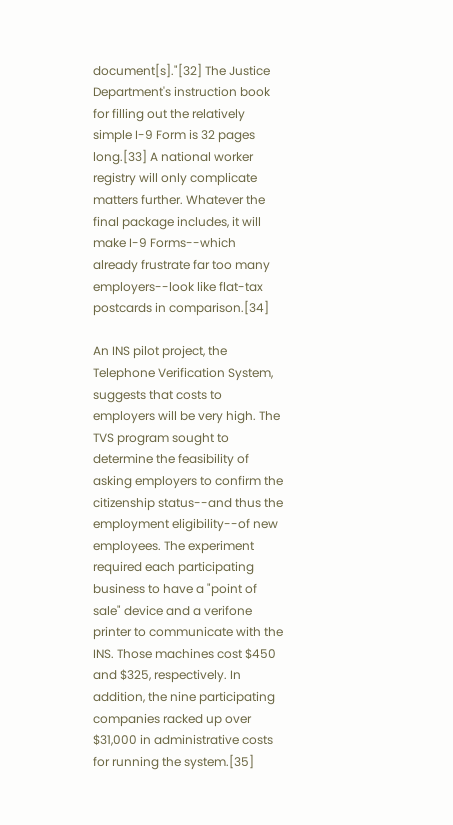document[s]."[32] The Justice Department's instruction book for filling out the relatively simple I-9 Form is 32 pages long.[33] A national worker registry will only complicate matters further. Whatever the final package includes, it will make I-9 Forms--which already frustrate far too many employers--look like flat-tax postcards in comparison.[34]

An INS pilot project, the Telephone Verification System, suggests that costs to employers will be very high. The TVS program sought to determine the feasibility of asking employers to confirm the citizenship status--and thus the employment eligibility--of new employees. The experiment required each participating business to have a "point of sale" device and a verifone printer to communicate with the INS. Those machines cost $450 and $325, respectively. In addition, the nine participating companies racked up over $31,000 in administrative costs for running the system.[35]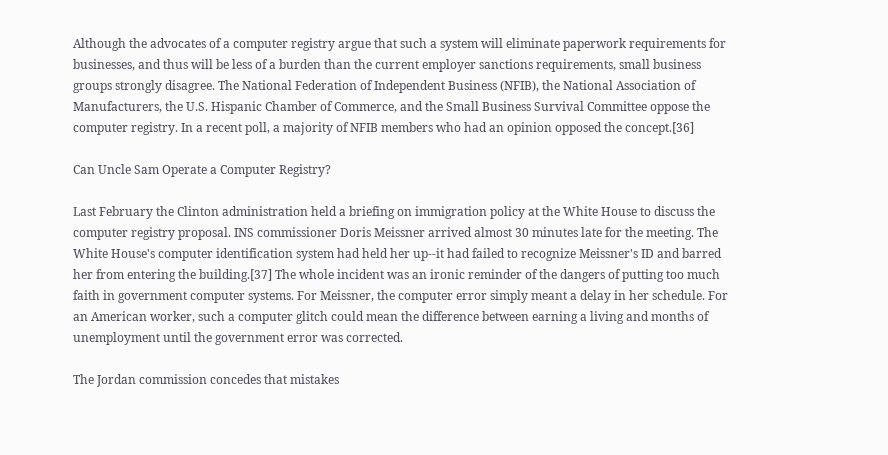Although the advocates of a computer registry argue that such a system will eliminate paperwork requirements for businesses, and thus will be less of a burden than the current employer sanctions requirements, small business groups strongly disagree. The National Federation of Independent Business (NFIB), the National Association of Manufacturers, the U.S. Hispanic Chamber of Commerce, and the Small Business Survival Committee oppose the computer registry. In a recent poll, a majority of NFIB members who had an opinion opposed the concept.[36]

Can Uncle Sam Operate a Computer Registry?

Last February the Clinton administration held a briefing on immigration policy at the White House to discuss the computer registry proposal. INS commissioner Doris Meissner arrived almost 30 minutes late for the meeting. The White House's computer identification system had held her up--it had failed to recognize Meissner's ID and barred her from entering the building.[37] The whole incident was an ironic reminder of the dangers of putting too much faith in government computer systems. For Meissner, the computer error simply meant a delay in her schedule. For an American worker, such a computer glitch could mean the difference between earning a living and months of unemployment until the government error was corrected.

The Jordan commission concedes that mistakes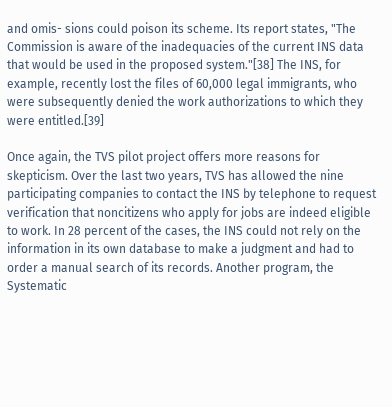and omis- sions could poison its scheme. Its report states, "The Commission is aware of the inadequacies of the current INS data that would be used in the proposed system."[38] The INS, for example, recently lost the files of 60,000 legal immigrants, who were subsequently denied the work authorizations to which they were entitled.[39]

Once again, the TVS pilot project offers more reasons for skepticism. Over the last two years, TVS has allowed the nine participating companies to contact the INS by telephone to request verification that noncitizens who apply for jobs are indeed eligible to work. In 28 percent of the cases, the INS could not rely on the information in its own database to make a judgment and had to order a manual search of its records. Another program, the Systematic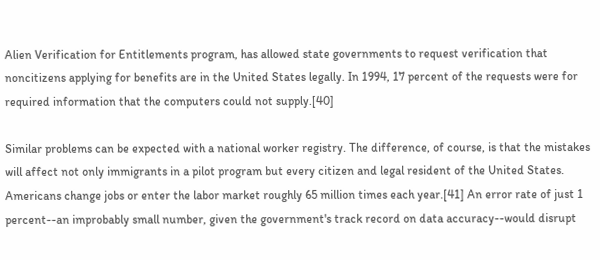Alien Verification for Entitlements program, has allowed state governments to request verification that noncitizens applying for benefits are in the United States legally. In 1994, 17 percent of the requests were for required information that the computers could not supply.[40]

Similar problems can be expected with a national worker registry. The difference, of course, is that the mistakes will affect not only immigrants in a pilot program but every citizen and legal resident of the United States. Americans change jobs or enter the labor market roughly 65 million times each year.[41] An error rate of just 1 percent--an improbably small number, given the government's track record on data accuracy--would disrupt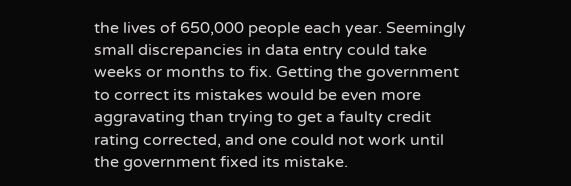the lives of 650,000 people each year. Seemingly small discrepancies in data entry could take weeks or months to fix. Getting the government to correct its mistakes would be even more aggravating than trying to get a faulty credit rating corrected, and one could not work until the government fixed its mistake.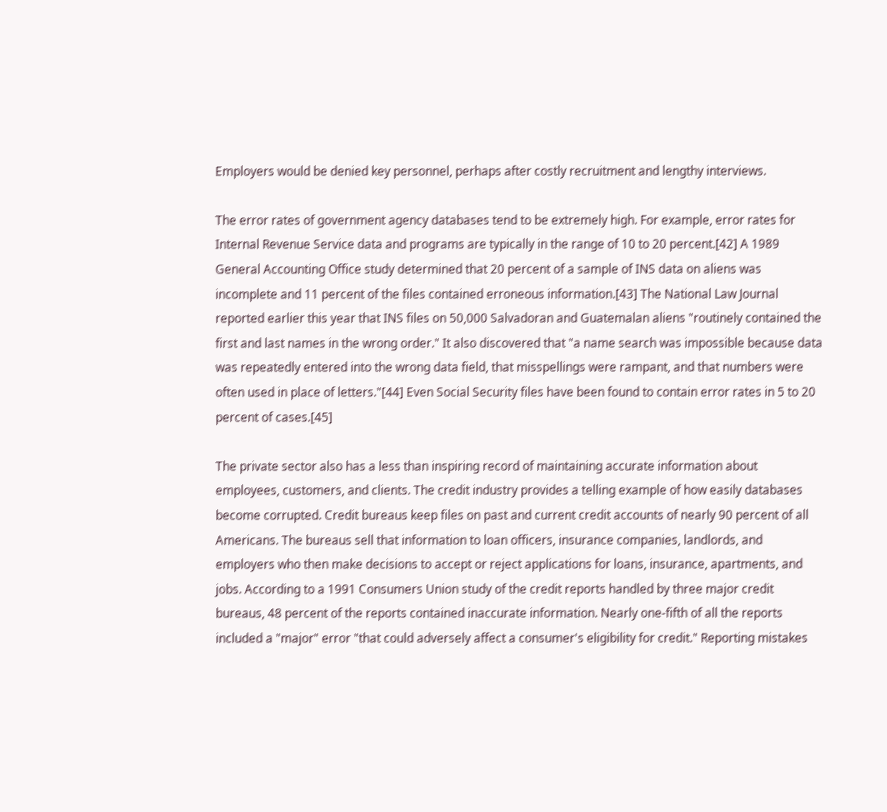Employers would be denied key personnel, perhaps after costly recruitment and lengthy interviews.

The error rates of government agency databases tend to be extremely high. For example, error rates for Internal Revenue Service data and programs are typically in the range of 10 to 20 percent.[42] A 1989 General Accounting Office study determined that 20 percent of a sample of INS data on aliens was incomplete and 11 percent of the files contained erroneous information.[43] The National Law Journal reported earlier this year that INS files on 50,000 Salvadoran and Guatemalan aliens "routinely contained the first and last names in the wrong order." It also discovered that "a name search was impossible because data was repeatedly entered into the wrong data field, that misspellings were rampant, and that numbers were often used in place of letters."[44] Even Social Security files have been found to contain error rates in 5 to 20 percent of cases.[45]

The private sector also has a less than inspiring record of maintaining accurate information about employees, customers, and clients. The credit industry provides a telling example of how easily databases become corrupted. Credit bureaus keep files on past and current credit accounts of nearly 90 percent of all Americans. The bureaus sell that information to loan officers, insurance companies, landlords, and employers who then make decisions to accept or reject applications for loans, insurance, apartments, and jobs. According to a 1991 Consumers Union study of the credit reports handled by three major credit bureaus, 48 percent of the reports contained inaccurate information. Nearly one-fifth of all the reports included a "major" error "that could adversely affect a consumer's eligibility for credit." Reporting mistakes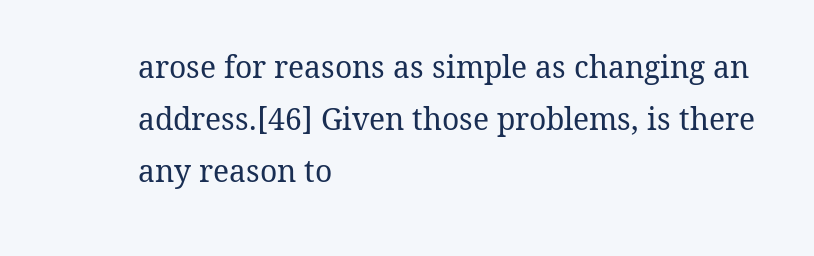arose for reasons as simple as changing an address.[46] Given those problems, is there any reason to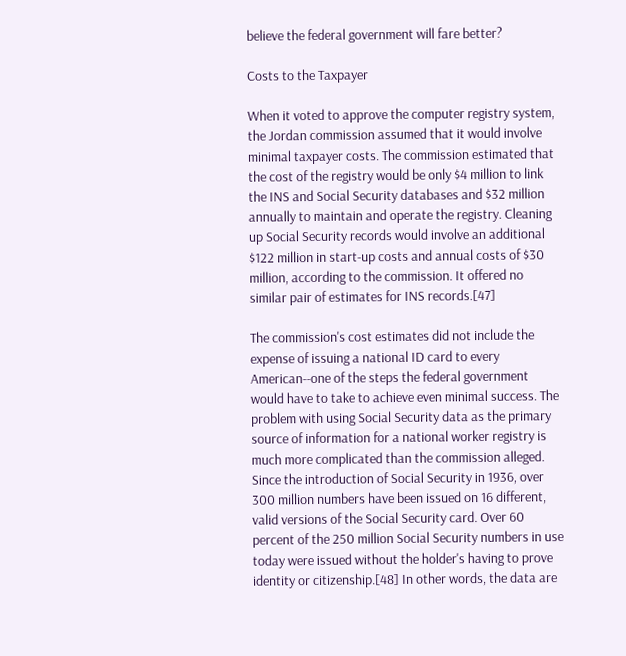believe the federal government will fare better?

Costs to the Taxpayer

When it voted to approve the computer registry system, the Jordan commission assumed that it would involve minimal taxpayer costs. The commission estimated that the cost of the registry would be only $4 million to link the INS and Social Security databases and $32 million annually to maintain and operate the registry. Cleaning up Social Security records would involve an additional $122 million in start-up costs and annual costs of $30 million, according to the commission. It offered no similar pair of estimates for INS records.[47]

The commission's cost estimates did not include the expense of issuing a national ID card to every American--one of the steps the federal government would have to take to achieve even minimal success. The problem with using Social Security data as the primary source of information for a national worker registry is much more complicated than the commission alleged. Since the introduction of Social Security in 1936, over 300 million numbers have been issued on 16 different, valid versions of the Social Security card. Over 60 percent of the 250 million Social Security numbers in use today were issued without the holder's having to prove identity or citizenship.[48] In other words, the data are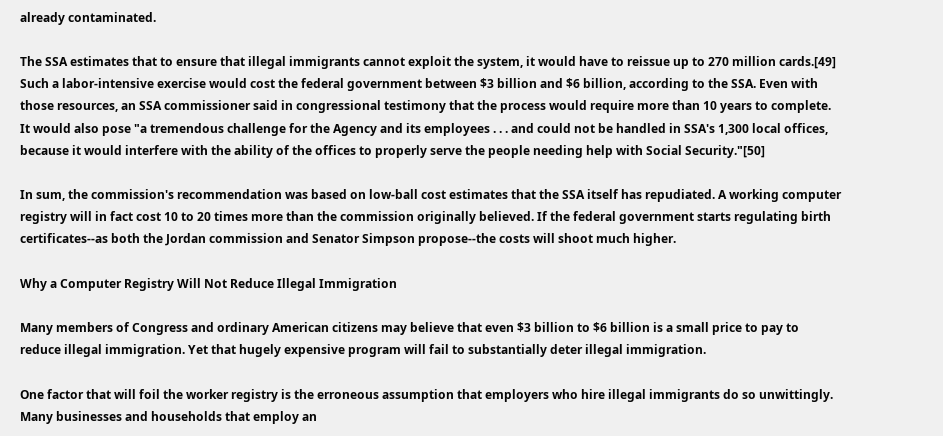already contaminated.

The SSA estimates that to ensure that illegal immigrants cannot exploit the system, it would have to reissue up to 270 million cards.[49] Such a labor-intensive exercise would cost the federal government between $3 billion and $6 billion, according to the SSA. Even with those resources, an SSA commissioner said in congressional testimony that the process would require more than 10 years to complete. It would also pose "a tremendous challenge for the Agency and its employees . . . and could not be handled in SSA's 1,300 local offices, because it would interfere with the ability of the offices to properly serve the people needing help with Social Security."[50]

In sum, the commission's recommendation was based on low-ball cost estimates that the SSA itself has repudiated. A working computer registry will in fact cost 10 to 20 times more than the commission originally believed. If the federal government starts regulating birth certificates--as both the Jordan commission and Senator Simpson propose--the costs will shoot much higher.

Why a Computer Registry Will Not Reduce Illegal Immigration

Many members of Congress and ordinary American citizens may believe that even $3 billion to $6 billion is a small price to pay to reduce illegal immigration. Yet that hugely expensive program will fail to substantially deter illegal immigration.

One factor that will foil the worker registry is the erroneous assumption that employers who hire illegal immigrants do so unwittingly. Many businesses and households that employ an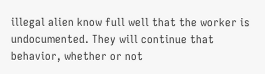illegal alien know full well that the worker is undocumented. They will continue that behavior, whether or not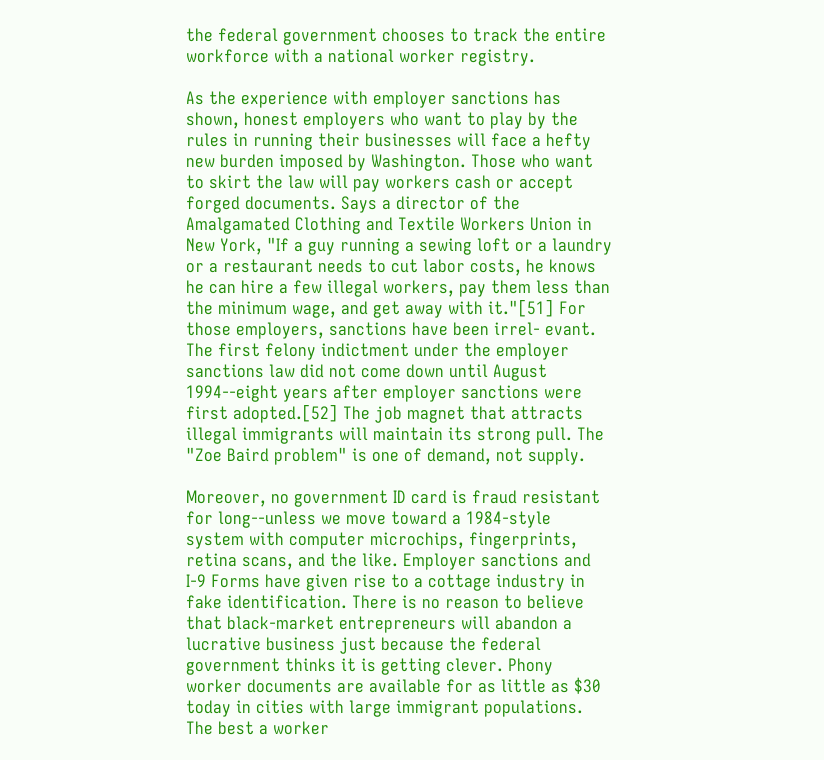the federal government chooses to track the entire workforce with a national worker registry.

As the experience with employer sanctions has shown, honest employers who want to play by the rules in running their businesses will face a hefty new burden imposed by Washington. Those who want to skirt the law will pay workers cash or accept forged documents. Says a director of the Amalgamated Clothing and Textile Workers Union in New York, "If a guy running a sewing loft or a laundry or a restaurant needs to cut labor costs, he knows he can hire a few illegal workers, pay them less than the minimum wage, and get away with it."[51] For those employers, sanctions have been irrel- evant. The first felony indictment under the employer sanctions law did not come down until August 1994--eight years after employer sanctions were first adopted.[52] The job magnet that attracts illegal immigrants will maintain its strong pull. The "Zoe Baird problem" is one of demand, not supply.

Moreover, no government ID card is fraud resistant for long--unless we move toward a 1984-style system with computer microchips, fingerprints, retina scans, and the like. Employer sanctions and I-9 Forms have given rise to a cottage industry in fake identification. There is no reason to believe that black-market entrepreneurs will abandon a lucrative business just because the federal government thinks it is getting clever. Phony worker documents are available for as little as $30 today in cities with large immigrant populations. The best a worker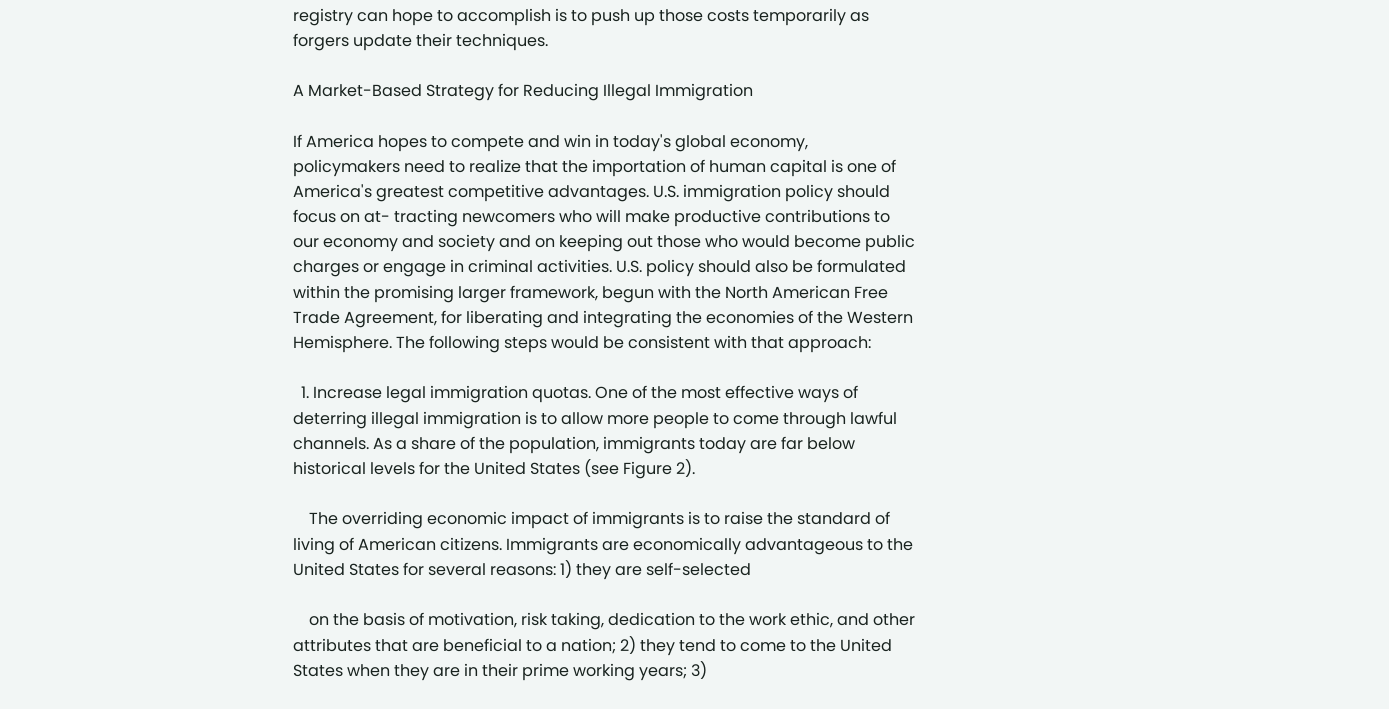registry can hope to accomplish is to push up those costs temporarily as forgers update their techniques.

A Market-Based Strategy for Reducing Illegal Immigration

If America hopes to compete and win in today's global economy, policymakers need to realize that the importation of human capital is one of America's greatest competitive advantages. U.S. immigration policy should focus on at- tracting newcomers who will make productive contributions to our economy and society and on keeping out those who would become public charges or engage in criminal activities. U.S. policy should also be formulated within the promising larger framework, begun with the North American Free Trade Agreement, for liberating and integrating the economies of the Western Hemisphere. The following steps would be consistent with that approach:

  1. Increase legal immigration quotas. One of the most effective ways of deterring illegal immigration is to allow more people to come through lawful channels. As a share of the population, immigrants today are far below historical levels for the United States (see Figure 2).

    The overriding economic impact of immigrants is to raise the standard of living of American citizens. Immigrants are economically advantageous to the United States for several reasons: 1) they are self-selected

    on the basis of motivation, risk taking, dedication to the work ethic, and other attributes that are beneficial to a nation; 2) they tend to come to the United States when they are in their prime working years; 3)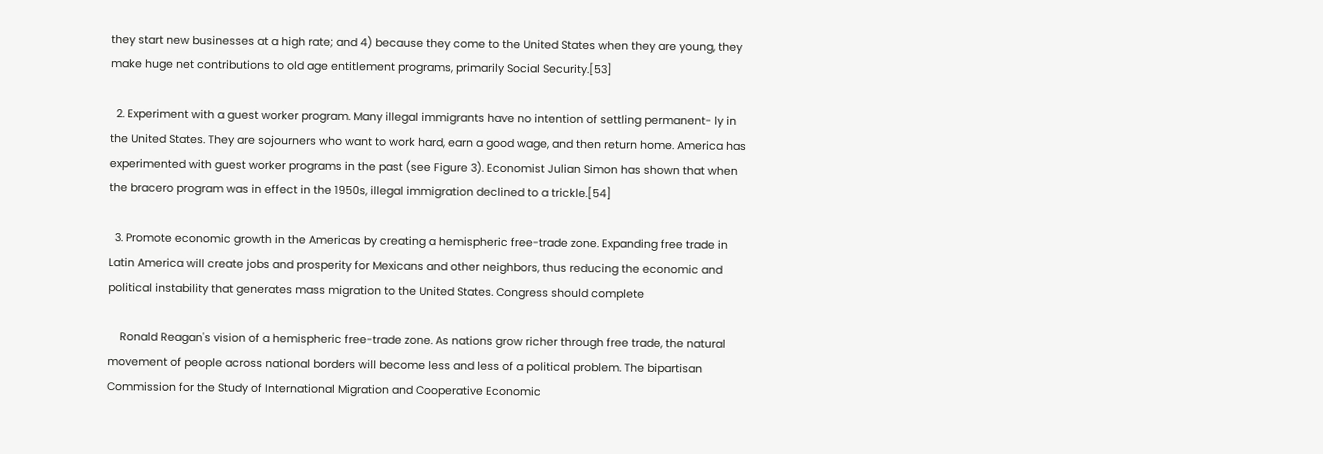they start new businesses at a high rate; and 4) because they come to the United States when they are young, they make huge net contributions to old age entitlement programs, primarily Social Security.[53]

  2. Experiment with a guest worker program. Many illegal immigrants have no intention of settling permanent- ly in the United States. They are sojourners who want to work hard, earn a good wage, and then return home. America has experimented with guest worker programs in the past (see Figure 3). Economist Julian Simon has shown that when the bracero program was in effect in the 1950s, illegal immigration declined to a trickle.[54]

  3. Promote economic growth in the Americas by creating a hemispheric free-trade zone. Expanding free trade in Latin America will create jobs and prosperity for Mexicans and other neighbors, thus reducing the economic and political instability that generates mass migration to the United States. Congress should complete

    Ronald Reagan's vision of a hemispheric free-trade zone. As nations grow richer through free trade, the natural movement of people across national borders will become less and less of a political problem. The bipartisan Commission for the Study of International Migration and Cooperative Economic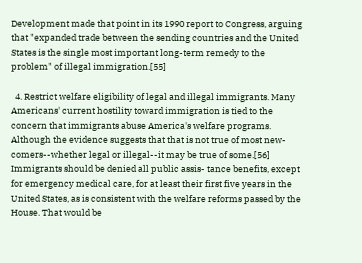Development made that point in its 1990 report to Congress, arguing that "expanded trade between the sending countries and the United States is the single most important long-term remedy to the problem" of illegal immigration.[55]

  4. Restrict welfare eligibility of legal and illegal immigrants. Many Americans' current hostility toward immigration is tied to the concern that immigrants abuse America's welfare programs. Although the evidence suggests that that is not true of most new-comers--whether legal or illegal--it may be true of some.[56] Immigrants should be denied all public assis- tance benefits, except for emergency medical care, for at least their first five years in the United States, as is consistent with the welfare reforms passed by the House. That would be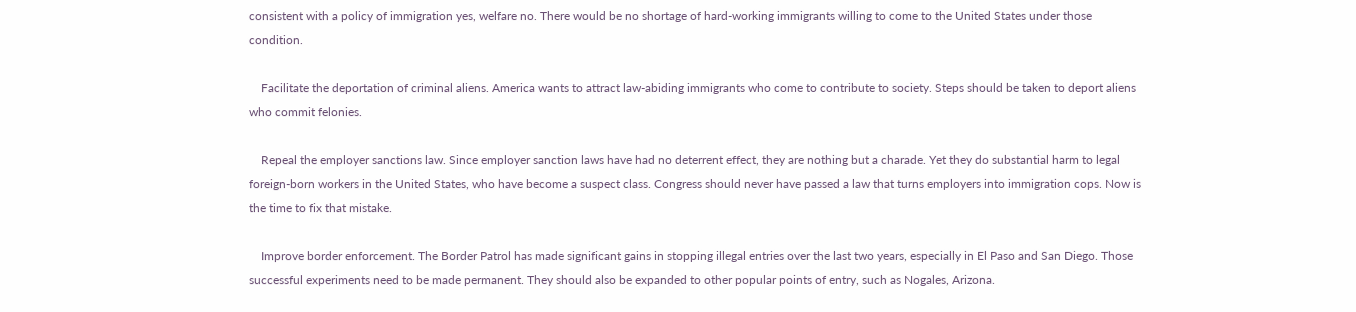consistent with a policy of immigration yes, welfare no. There would be no shortage of hard-working immigrants willing to come to the United States under those condition.

    Facilitate the deportation of criminal aliens. America wants to attract law-abiding immigrants who come to contribute to society. Steps should be taken to deport aliens who commit felonies.

    Repeal the employer sanctions law. Since employer sanction laws have had no deterrent effect, they are nothing but a charade. Yet they do substantial harm to legal foreign-born workers in the United States, who have become a suspect class. Congress should never have passed a law that turns employers into immigration cops. Now is the time to fix that mistake.

    Improve border enforcement. The Border Patrol has made significant gains in stopping illegal entries over the last two years, especially in El Paso and San Diego. Those successful experiments need to be made permanent. They should also be expanded to other popular points of entry, such as Nogales, Arizona.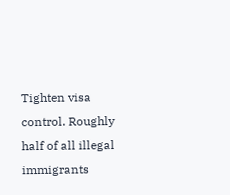Tighten visa control. Roughly half of all illegal immigrants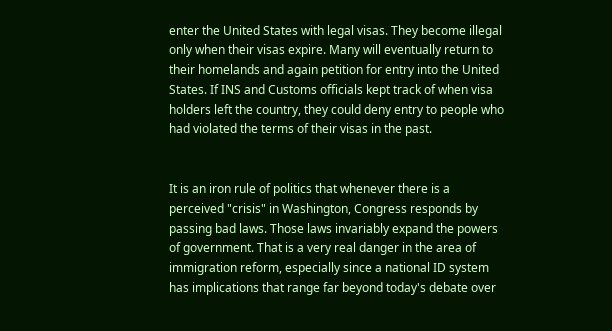enter the United States with legal visas. They become illegal only when their visas expire. Many will eventually return to their homelands and again petition for entry into the United States. If INS and Customs officials kept track of when visa holders left the country, they could deny entry to people who had violated the terms of their visas in the past.


It is an iron rule of politics that whenever there is a perceived "crisis" in Washington, Congress responds by passing bad laws. Those laws invariably expand the powers of government. That is a very real danger in the area of immigration reform, especially since a national ID system has implications that range far beyond today's debate over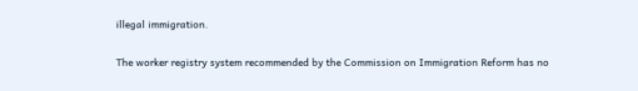illegal immigration.

The worker registry system recommended by the Commission on Immigration Reform has no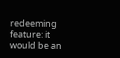redeeming feature: it would be an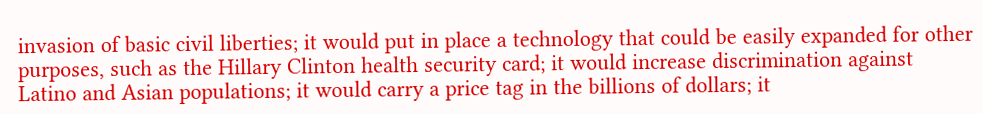invasion of basic civil liberties; it would put in place a technology that could be easily expanded for other purposes, such as the Hillary Clinton health security card; it would increase discrimination against Latino and Asian populations; it would carry a price tag in the billions of dollars; it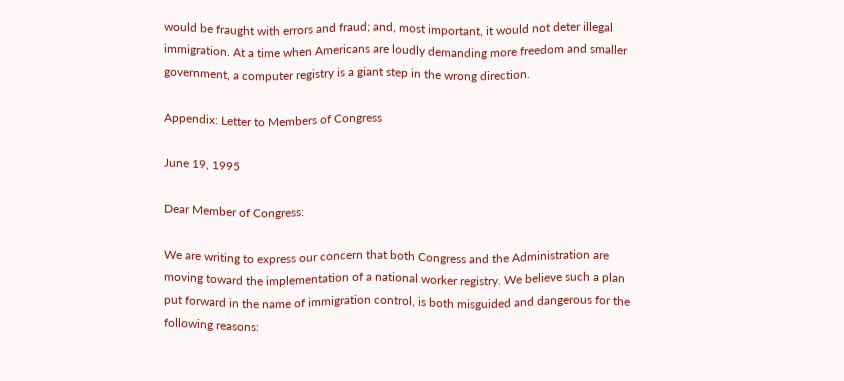would be fraught with errors and fraud; and, most important, it would not deter illegal immigration. At a time when Americans are loudly demanding more freedom and smaller government, a computer registry is a giant step in the wrong direction.

Appendix: Letter to Members of Congress

June 19, 1995

Dear Member of Congress:

We are writing to express our concern that both Congress and the Administration are moving toward the implementation of a national worker registry. We believe such a plan put forward in the name of immigration control, is both misguided and dangerous for the following reasons: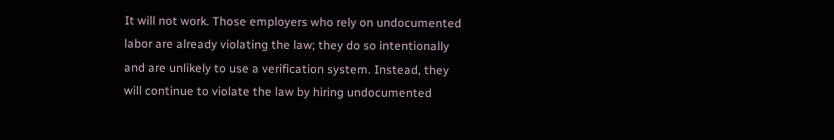It will not work. Those employers who rely on undocumented labor are already violating the law; they do so intentionally and are unlikely to use a verification system. Instead, they will continue to violate the law by hiring undocumented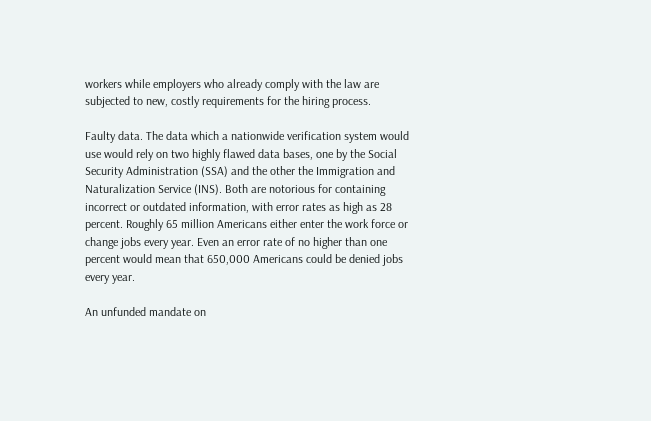workers while employers who already comply with the law are subjected to new, costly requirements for the hiring process.

Faulty data. The data which a nationwide verification system would use would rely on two highly flawed data bases, one by the Social Security Administration (SSA) and the other the Immigration and Naturalization Service (INS). Both are notorious for containing incorrect or outdated information, with error rates as high as 28 percent. Roughly 65 million Americans either enter the work force or change jobs every year. Even an error rate of no higher than one percent would mean that 650,000 Americans could be denied jobs every year.

An unfunded mandate on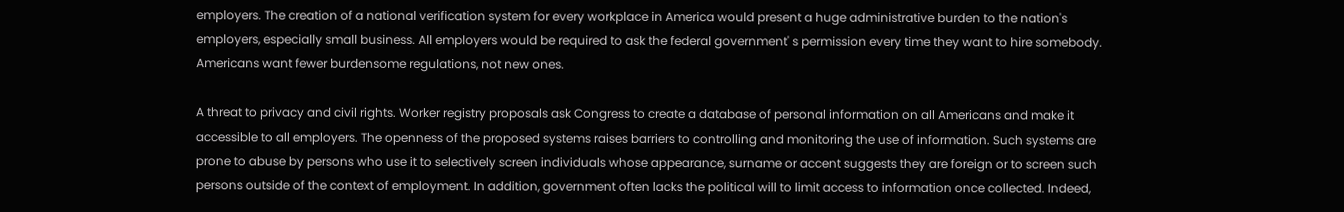employers. The creation of a national verification system for every workplace in America would present a huge administrative burden to the nation's employers, especially small business. All employers would be required to ask the federal government' s permission every time they want to hire somebody. Americans want fewer burdensome regulations, not new ones.

A threat to privacy and civil rights. Worker registry proposals ask Congress to create a database of personal information on all Americans and make it accessible to all employers. The openness of the proposed systems raises barriers to controlling and monitoring the use of information. Such systems are prone to abuse by persons who use it to selectively screen individuals whose appearance, surname or accent suggests they are foreign or to screen such persons outside of the context of employment. In addition, government often lacks the political will to limit access to information once collected. Indeed,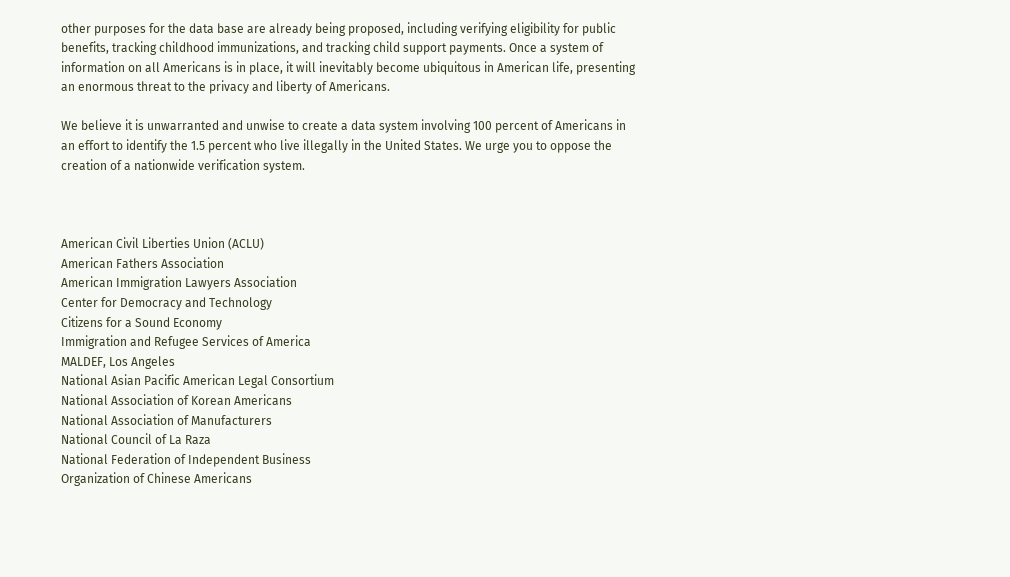other purposes for the data base are already being proposed, including verifying eligibility for public benefits, tracking childhood immunizations, and tracking child support payments. Once a system of information on all Americans is in place, it will inevitably become ubiquitous in American life, presenting an enormous threat to the privacy and liberty of Americans.

We believe it is unwarranted and unwise to create a data system involving 100 percent of Americans in an effort to identify the 1.5 percent who live illegally in the United States. We urge you to oppose the creation of a nationwide verification system.



American Civil Liberties Union (ACLU)
American Fathers Association
American Immigration Lawyers Association
Center for Democracy and Technology
Citizens for a Sound Economy
Immigration and Refugee Services of America
MALDEF, Los Angeles
National Asian Pacific American Legal Consortium
National Association of Korean Americans
National Association of Manufacturers
National Council of La Raza
National Federation of Independent Business
Organization of Chinese Americans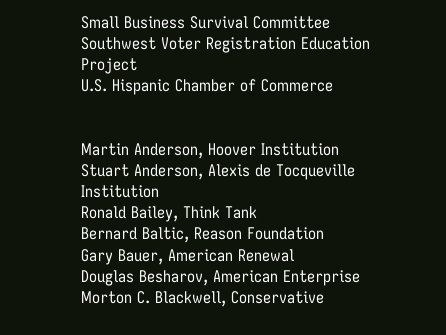Small Business Survival Committee
Southwest Voter Registration Education Project
U.S. Hispanic Chamber of Commerce


Martin Anderson, Hoover Institution
Stuart Anderson, Alexis de Tocqueville Institution
Ronald Bailey, Think Tank
Bernard Baltic, Reason Foundation
Gary Bauer, American Renewal
Douglas Besharov, American Enterprise
Morton C. Blackwell, Conservative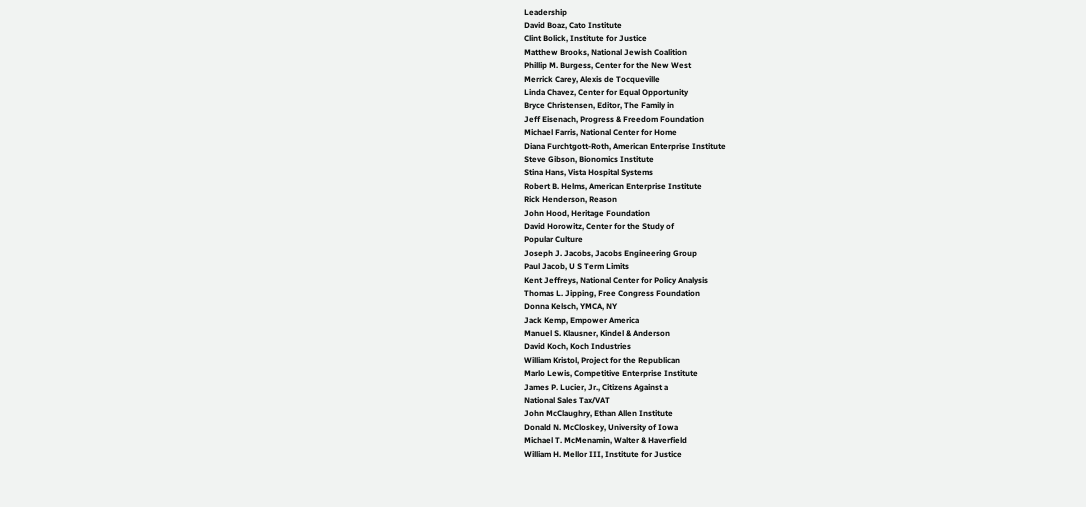Leadership
David Boaz, Cato Institute
Clint Bolick, Institute for Justice
Matthew Brooks, National Jewish Coalition
Phillip M. Burgess, Center for the New West
Merrick Carey, Alexis de Tocqueville
Linda Chavez, Center for Equal Opportunity
Bryce Christensen, Editor, The Family in
Jeff Eisenach, Progress & Freedom Foundation
Michael Farris, National Center for Home
Diana Furchtgott-Roth, American Enterprise Institute
Steve Gibson, Bionomics Institute
Stina Hans, Vista Hospital Systems
Robert B. Helms, American Enterprise Institute
Rick Henderson, Reason
John Hood, Heritage Foundation
David Horowitz, Center for the Study of
Popular Culture
Joseph J. Jacobs, Jacobs Engineering Group
Paul Jacob, U S Term Limits
Kent Jeffreys, National Center for Policy Analysis
Thomas L. Jipping, Free Congress Foundation
Donna Kelsch, YMCA, NY
Jack Kemp, Empower America
Manuel S. Klausner, Kindel & Anderson
David Koch, Koch Industries
William Kristol, Project for the Republican
Marlo Lewis, Competitive Enterprise Institute
James P. Lucier, Jr., Citizens Against a
National Sales Tax/VAT
John McClaughry, Ethan Allen Institute
Donald N. McCloskey, University of Iowa
Michael T. McMenamin, Walter & Haverfield
William H. Mellor III, Institute for Justice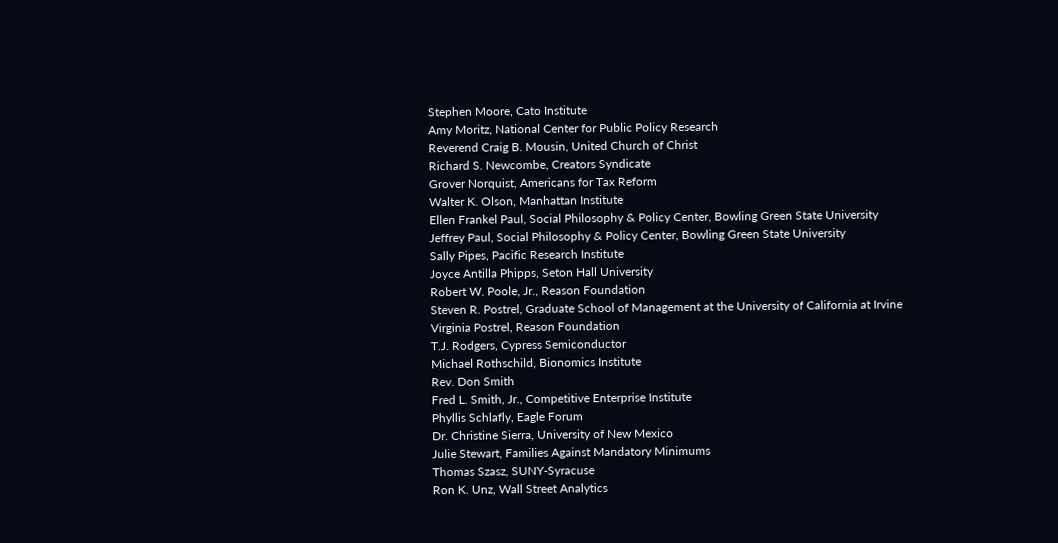Stephen Moore, Cato Institute
Amy Moritz, National Center for Public Policy Research
Reverend Craig B. Mousin, United Church of Christ
Richard S. Newcombe, Creators Syndicate
Grover Norquist, Americans for Tax Reform
Walter K. Olson, Manhattan Institute
Ellen Frankel Paul, Social Philosophy & Policy Center, Bowling Green State University
Jeffrey Paul, Social Philosophy & Policy Center, Bowling Green State University
Sally Pipes, Pacific Research Institute
Joyce Antilla Phipps, Seton Hall University
Robert W. Poole, Jr., Reason Foundation
Steven R. Postrel, Graduate School of Management at the University of California at Irvine
Virginia Postrel, Reason Foundation
T.J. Rodgers, Cypress Semiconductor
Michael Rothschild, Bionomics Institute
Rev. Don Smith
Fred L. Smith, Jr., Competitive Enterprise Institute
Phyllis Schlafly, Eagle Forum
Dr. Christine Sierra, University of New Mexico
Julie Stewart, Families Against Mandatory Minimums
Thomas Szasz, SUNY-Syracuse
Ron K. Unz, Wall Street Analytics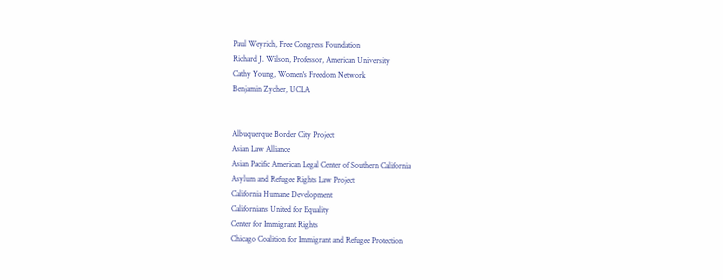Paul Weyrich, Free Congress Foundation
Richard J. Wilson, Professor, American University
Cathy Young, Women's Freedom Network
Benjamin Zycher, UCLA


Albuquerque Border City Project
Asian Law Alliance
Asian Pacific American Legal Center of Southern California
Asylum and Refugee Rights Law Project
California Humane Development
Californians United for Equality
Center for Immigrant Rights
Chicago Coalition for Immigrant and Refugee Protection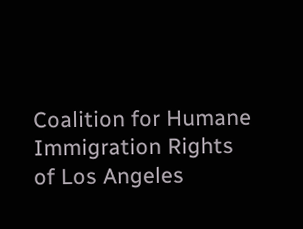Coalition for Humane Immigration Rights of Los Angeles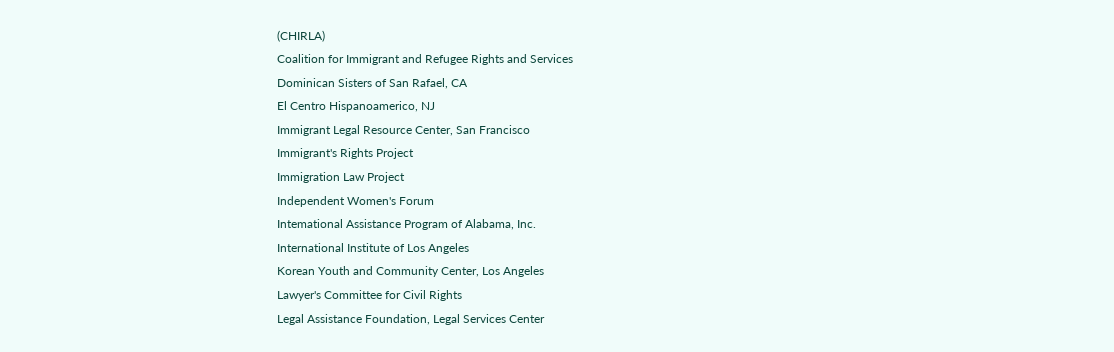(CHIRLA)
Coalition for Immigrant and Refugee Rights and Services
Dominican Sisters of San Rafael, CA
El Centro Hispanoamerico, NJ
Immigrant Legal Resource Center, San Francisco
Immigrant's Rights Project
Immigration Law Project
Independent Women's Forum
Intemational Assistance Program of Alabama, Inc.
International Institute of Los Angeles
Korean Youth and Community Center, Los Angeles
Lawyer's Committee for Civil Rights
Legal Assistance Foundation, Legal Services Center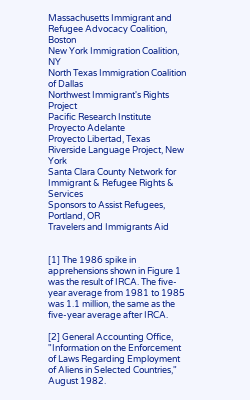Massachusetts Immigrant and Refugee Advocacy Coalition, Boston
New York Immigration Coalition, NY
North Texas Immigration Coalition of Dallas
Northwest Immigrant's Rights Project
Pacific Research Institute
Proyecto Adelante
Proyecto Libertad, Texas
Riverside Language Project, New York
Santa Clara County Network for Immigrant & Refugee Rights & Services
Sponsors to Assist Refugees, Portland, OR
Travelers and Immigrants Aid


[1] The 1986 spike in apprehensions shown in Figure 1 was the result of IRCA. The five-year average from 1981 to 1985 was 1.1 million, the same as the five-year average after IRCA.

[2] General Accounting Office, "Information on the Enforcement of Laws Regarding Employment of Aliens in Selected Countries," August 1982.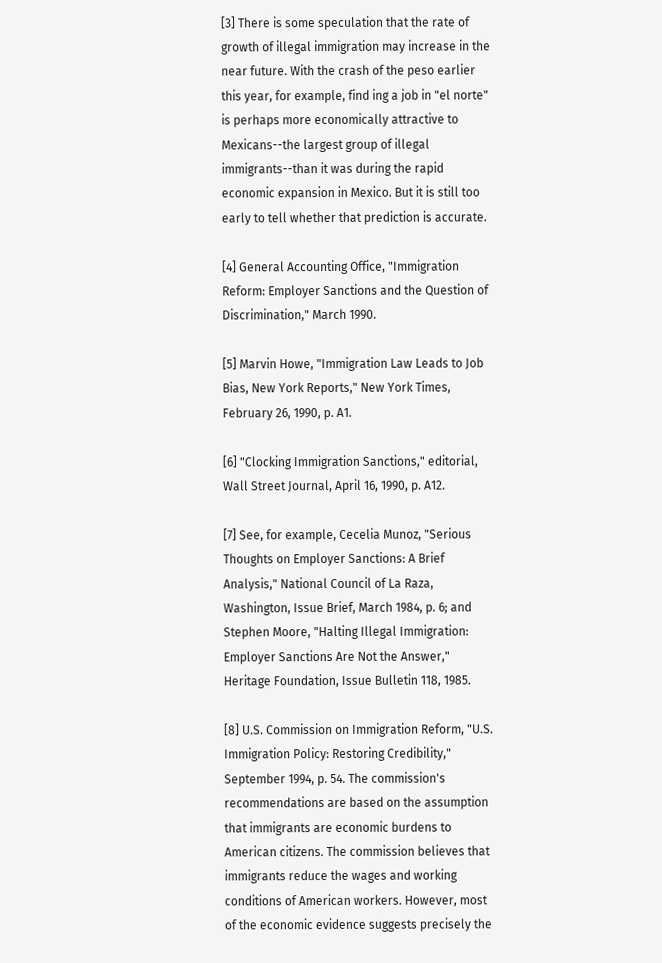[3] There is some speculation that the rate of growth of illegal immigration may increase in the near future. With the crash of the peso earlier this year, for example, find ing a job in "el norte" is perhaps more economically attractive to Mexicans--the largest group of illegal immigrants--than it was during the rapid economic expansion in Mexico. But it is still too early to tell whether that prediction is accurate.

[4] General Accounting Office, "Immigration Reform: Employer Sanctions and the Question of Discrimination," March 1990.

[5] Marvin Howe, "Immigration Law Leads to Job Bias, New York Reports," New York Times, February 26, 1990, p. A1.

[6] "Clocking Immigration Sanctions," editorial, Wall Street Journal, April 16, 1990, p. A12.

[7] See, for example, Cecelia Munoz, "Serious Thoughts on Employer Sanctions: A Brief Analysis," National Council of La Raza, Washington, Issue Brief, March 1984, p. 6; and Stephen Moore, "Halting Illegal Immigration: Employer Sanctions Are Not the Answer," Heritage Foundation, Issue Bulletin 118, 1985.

[8] U.S. Commission on Immigration Reform, "U.S. Immigration Policy: Restoring Credibility," September 1994, p. 54. The commission's recommendations are based on the assumption that immigrants are economic burdens to American citizens. The commission believes that immigrants reduce the wages and working conditions of American workers. However, most of the economic evidence suggests precisely the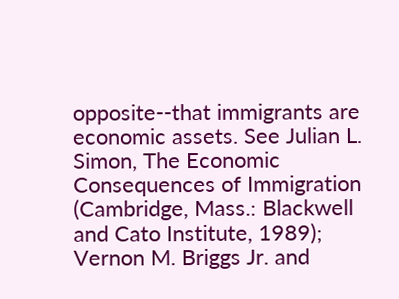opposite--that immigrants are economic assets. See Julian L. Simon, The Economic Consequences of Immigration (Cambridge, Mass.: Blackwell and Cato Institute, 1989); Vernon M. Briggs Jr. and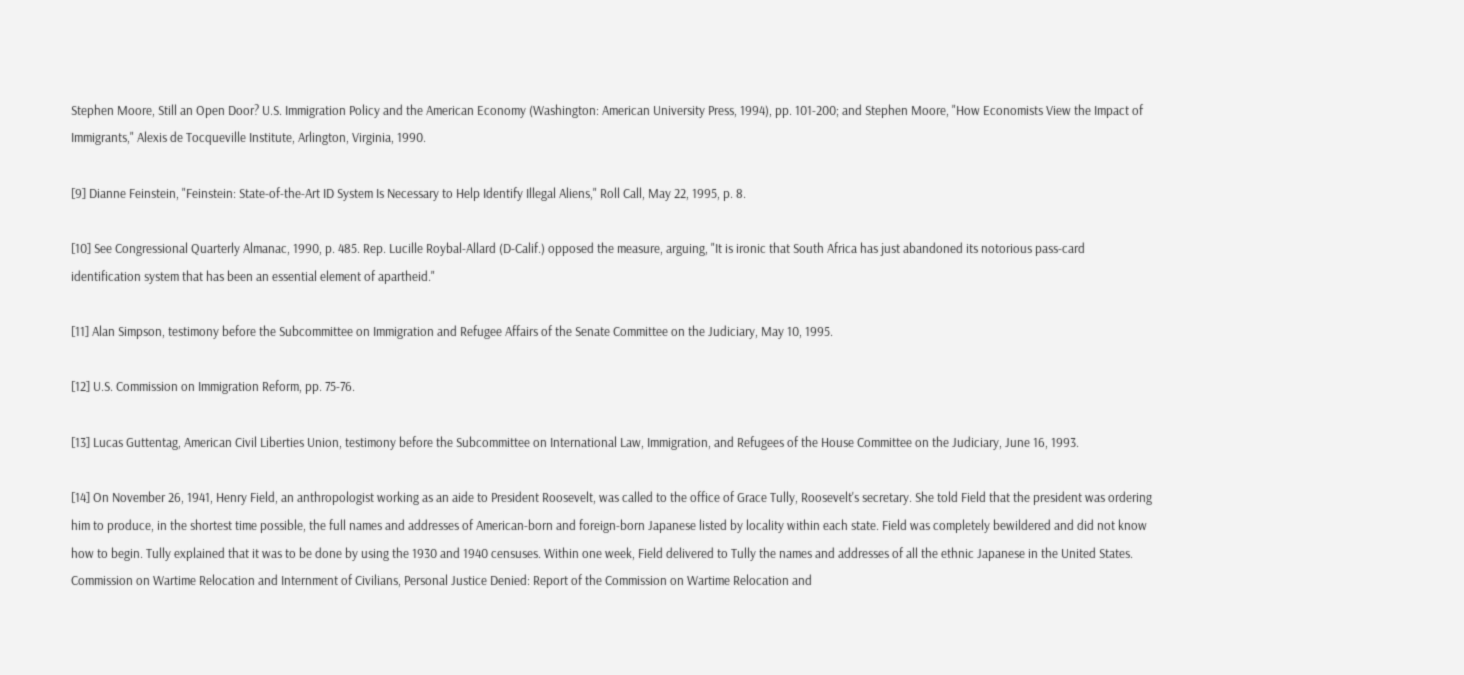Stephen Moore, Still an Open Door? U.S. Immigration Policy and the American Economy (Washington: American University Press, 1994), pp. 101-200; and Stephen Moore, "How Economists View the Impact of Immigrants," Alexis de Tocqueville Institute, Arlington, Virginia, 1990.

[9] Dianne Feinstein, "Feinstein: State-of-the-Art ID System Is Necessary to Help Identify Illegal Aliens," Roll Call, May 22, 1995, p. 8.

[10] See Congressional Quarterly Almanac, 1990, p. 485. Rep. Lucille Roybal-Allard (D-Calif.) opposed the measure, arguing, "It is ironic that South Africa has just abandoned its notorious pass-card identification system that has been an essential element of apartheid."

[11] Alan Simpson, testimony before the Subcommittee on Immigration and Refugee Affairs of the Senate Committee on the Judiciary, May 10, 1995.

[12] U.S. Commission on Immigration Reform, pp. 75-76.

[13] Lucas Guttentag, American Civil Liberties Union, testimony before the Subcommittee on International Law, Immigration, and Refugees of the House Committee on the Judiciary, June 16, 1993.

[14] On November 26, 1941, Henry Field, an anthropologist working as an aide to President Roosevelt, was called to the office of Grace Tully, Roosevelt's secretary. She told Field that the president was ordering him to produce, in the shortest time possible, the full names and addresses of American-born and foreign-born Japanese listed by locality within each state. Field was completely bewildered and did not know how to begin. Tully explained that it was to be done by using the 1930 and 1940 censuses. Within one week, Field delivered to Tully the names and addresses of all the ethnic Japanese in the United States. Commission on Wartime Relocation and Internment of Civilians, Personal Justice Denied: Report of the Commission on Wartime Relocation and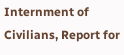Internment of Civilians, Report for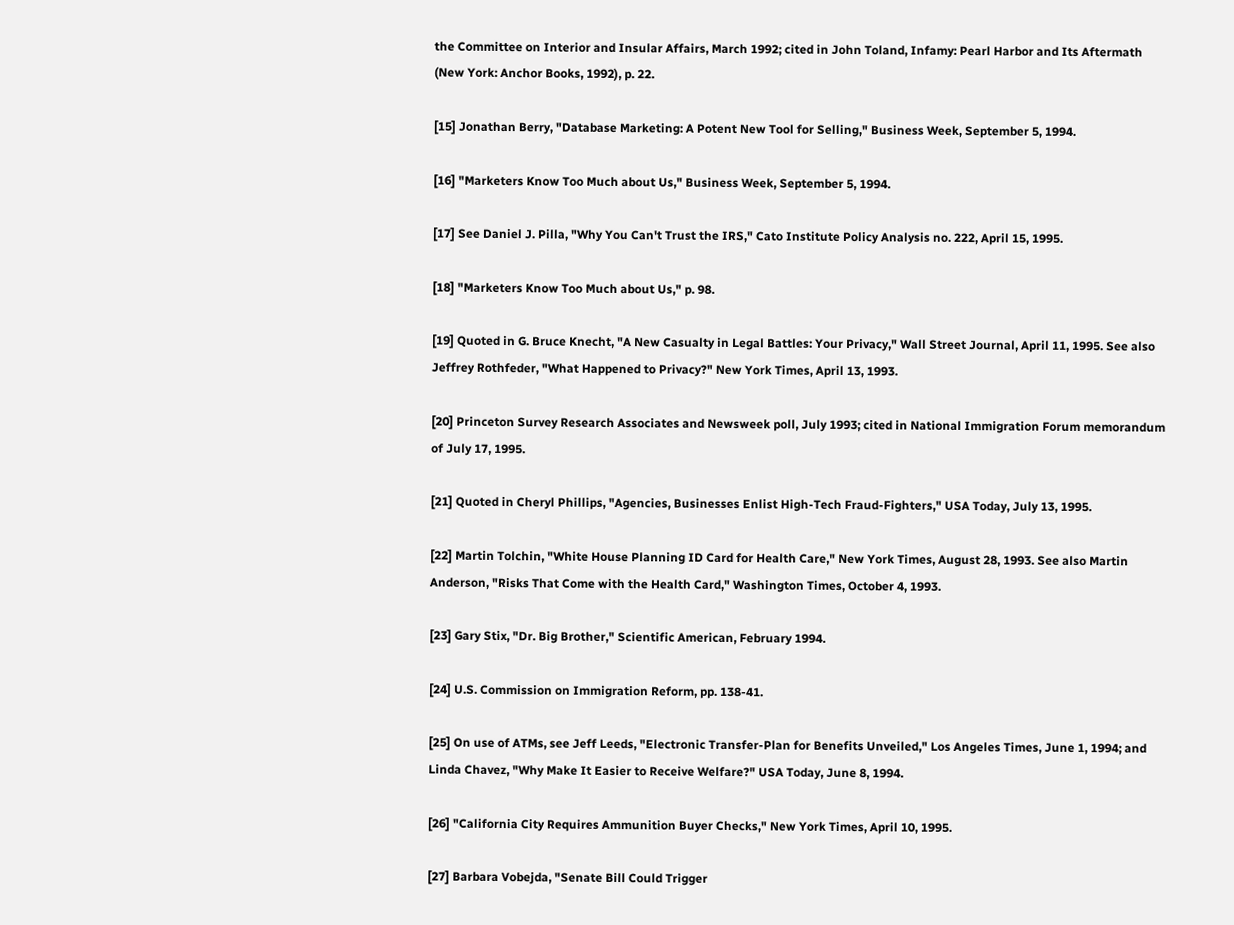the Committee on Interior and Insular Affairs, March 1992; cited in John Toland, Infamy: Pearl Harbor and Its Aftermath (New York: Anchor Books, 1992), p. 22.

[15] Jonathan Berry, "Database Marketing: A Potent New Tool for Selling," Business Week, September 5, 1994.

[16] "Marketers Know Too Much about Us," Business Week, September 5, 1994.

[17] See Daniel J. Pilla, "Why You Can't Trust the IRS," Cato Institute Policy Analysis no. 222, April 15, 1995.

[18] "Marketers Know Too Much about Us," p. 98.

[19] Quoted in G. Bruce Knecht, "A New Casualty in Legal Battles: Your Privacy," Wall Street Journal, April 11, 1995. See also Jeffrey Rothfeder, "What Happened to Privacy?" New York Times, April 13, 1993.

[20] Princeton Survey Research Associates and Newsweek poll, July 1993; cited in National Immigration Forum memorandum of July 17, 1995.

[21] Quoted in Cheryl Phillips, "Agencies, Businesses Enlist High-Tech Fraud-Fighters," USA Today, July 13, 1995.

[22] Martin Tolchin, "White House Planning ID Card for Health Care," New York Times, August 28, 1993. See also Martin Anderson, "Risks That Come with the Health Card," Washington Times, October 4, 1993.

[23] Gary Stix, "Dr. Big Brother," Scientific American, February 1994.

[24] U.S. Commission on Immigration Reform, pp. 138-41.

[25] On use of ATMs, see Jeff Leeds, "Electronic Transfer-Plan for Benefits Unveiled," Los Angeles Times, June 1, 1994; and Linda Chavez, "Why Make It Easier to Receive Welfare?" USA Today, June 8, 1994.

[26] "California City Requires Ammunition Buyer Checks," New York Times, April 10, 1995.

[27] Barbara Vobejda, "Senate Bill Could Trigger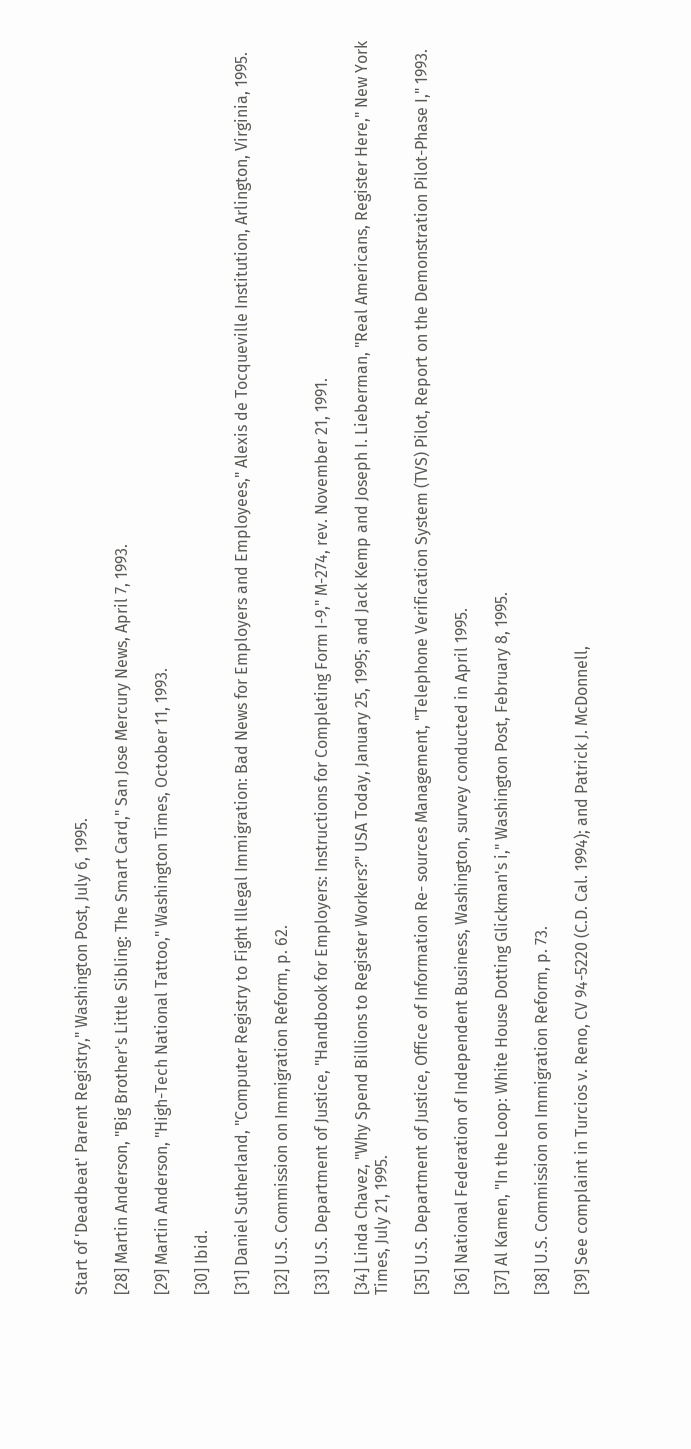Start of 'Deadbeat' Parent Registry," Washington Post, July 6, 1995.

[28] Martin Anderson, "Big Brother's Little Sibling: The Smart Card," San Jose Mercury News, April 7, 1993.

[29] Martin Anderson, "High-Tech National Tattoo," Washington Times, October 11, 1993.

[30] Ibid.

[31] Daniel Sutherland, "Computer Registry to Fight Illegal Immigration: Bad News for Employers and Employees," Alexis de Tocqueville Institution, Arlington, Virginia, 1995.

[32] U.S. Commission on Immigration Reform, p. 62.

[33] U.S. Department of Justice, "Handbook for Employers: Instructions for Completing Form I-9," M-274, rev. November 21, 1991.

[34] Linda Chavez, "Why Spend Billions to Register Workers?" USA Today, January 25, 1995; and Jack Kemp and Joseph I. Lieberman, "Real Americans, Register Here," New York Times, July 21, 1995.

[35] U.S. Department of Justice, Office of Information Re- sources Management, "Telephone Verification System (TVS) Pilot, Report on the Demonstration Pilot-Phase I," 1993.

[36] National Federation of Independent Business, Washington, survey conducted in April 1995.

[37] Al Kamen, "In the Loop: White House Dotting Glickman's i," Washington Post, February 8, 1995.

[38] U.S. Commission on Immigration Reform, p. 73.

[39] See complaint in Turcios v. Reno, CV 94-5220 (C.D. Cal. 1994); and Patrick J. McDonnell,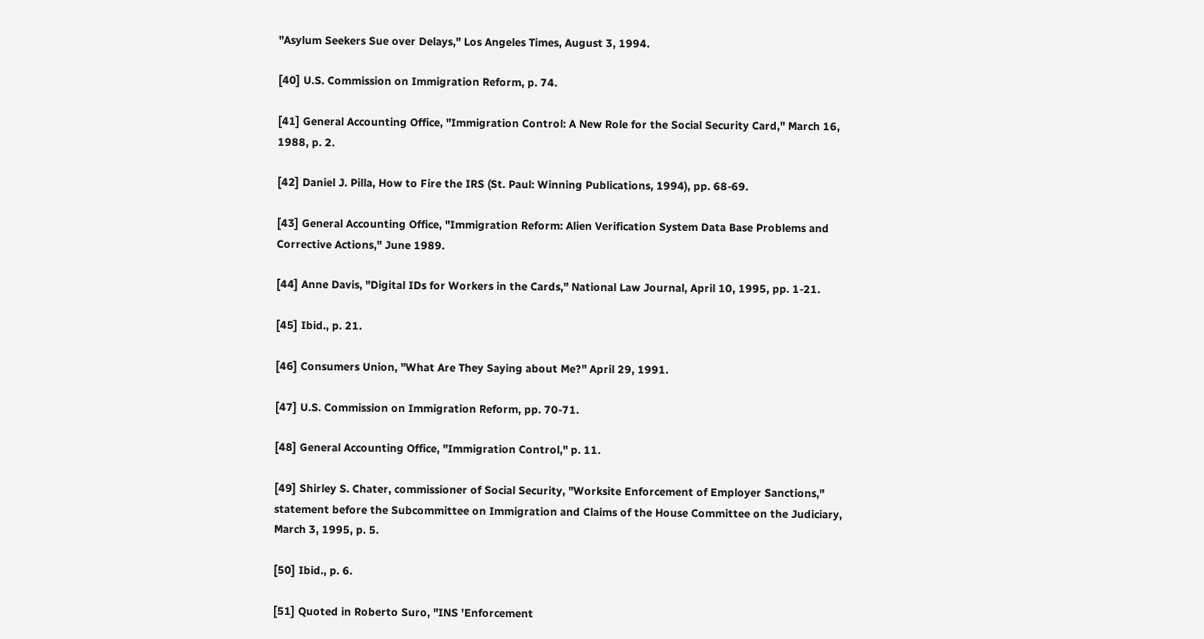"Asylum Seekers Sue over Delays," Los Angeles Times, August 3, 1994.

[40] U.S. Commission on Immigration Reform, p. 74.

[41] General Accounting Office, "Immigration Control: A New Role for the Social Security Card," March 16, 1988, p. 2.

[42] Daniel J. Pilla, How to Fire the IRS (St. Paul: Winning Publications, 1994), pp. 68-69.

[43] General Accounting Office, "Immigration Reform: Alien Verification System Data Base Problems and Corrective Actions," June 1989.

[44] Anne Davis, "Digital IDs for Workers in the Cards," National Law Journal, April 10, 1995, pp. 1-21.

[45] Ibid., p. 21.

[46] Consumers Union, "What Are They Saying about Me?" April 29, 1991.

[47] U.S. Commission on Immigration Reform, pp. 70-71.

[48] General Accounting Office, "Immigration Control," p. 11.

[49] Shirley S. Chater, commissioner of Social Security, "Worksite Enforcement of Employer Sanctions," statement before the Subcommittee on Immigration and Claims of the House Committee on the Judiciary, March 3, 1995, p. 5.

[50] Ibid., p. 6.

[51] Quoted in Roberto Suro, "INS 'Enforcement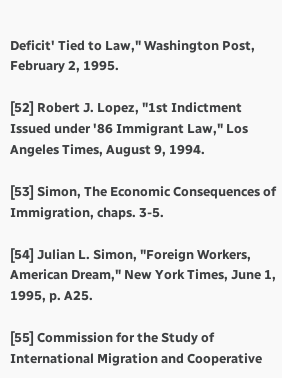Deficit' Tied to Law," Washington Post, February 2, 1995.

[52] Robert J. Lopez, "1st Indictment Issued under '86 Immigrant Law," Los Angeles Times, August 9, 1994.

[53] Simon, The Economic Consequences of Immigration, chaps. 3-5.

[54] Julian L. Simon, "Foreign Workers, American Dream," New York Times, June 1, 1995, p. A25.

[55] Commission for the Study of International Migration and Cooperative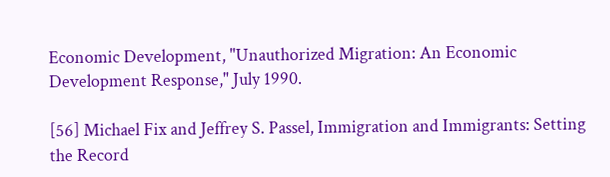Economic Development, "Unauthorized Migration: An Economic Development Response," July 1990.

[56] Michael Fix and Jeffrey S. Passel, Immigration and Immigrants: Setting the Record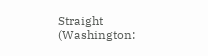Straight (Washington: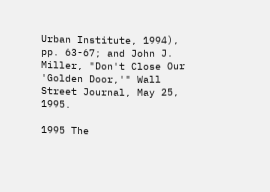Urban Institute, 1994), pp. 63-67; and John J. Miller, "Don't Close Our 'Golden Door,'" Wall Street Journal, May 25, 1995.

1995 The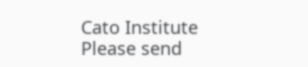Cato Institute
Please send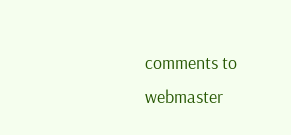comments to webmaster